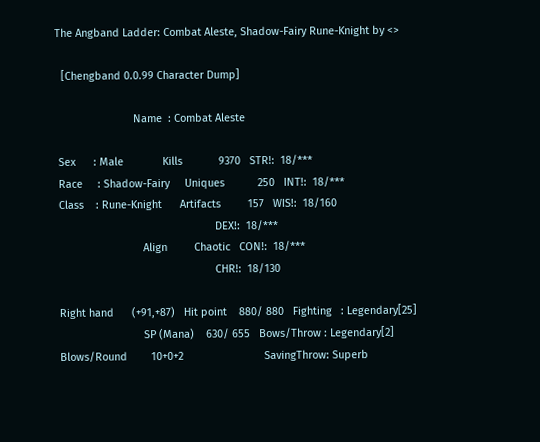The Angband Ladder: Combat Aleste, Shadow-Fairy Rune-Knight by <>

  [Chengband 0.0.99 Character Dump]

                          Name  : Combat Aleste

 Sex      : Male             Kills            9370   STR!:  18/***
 Race     : Shadow-Fairy     Uniques           250   INT!:  18/***
 Class    : Rune-Knight      Artifacts         157   WIS!:  18/160
                                                     DEX!:  18/***
                             Align         Chaotic   CON!:  18/***
                                                     CHR!:  18/130

 Right hand      (+91,+87)   Hit point    880/ 880   Fighting   : Legendary[25]
                             SP (Mana)    630/ 655   Bows/Throw : Legendary[2]
 Blows/Round        10+0+2                           SavingThrow: Superb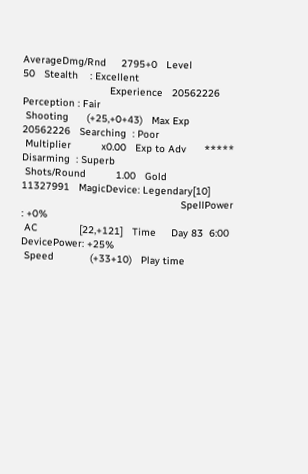AverageDmg/Rnd     2795+0   Level              50   Stealth    : Excellent
                             Experience   20562226   Perception : Fair
 Shooting      (+25,+0+43)   Max Exp      20562226   Searching  : Poor
 Multiplier          x0.00   Exp to Adv      *****   Disarming  : Superb
 Shots/Round          1.00   Gold         11327991   MagicDevice: Legendary[10]
                                                     SpellPower : +0%
 AC              [22,+121]   Time     Day 83  6:00   DevicePower: +25%
 Speed            (+33+10)   Play time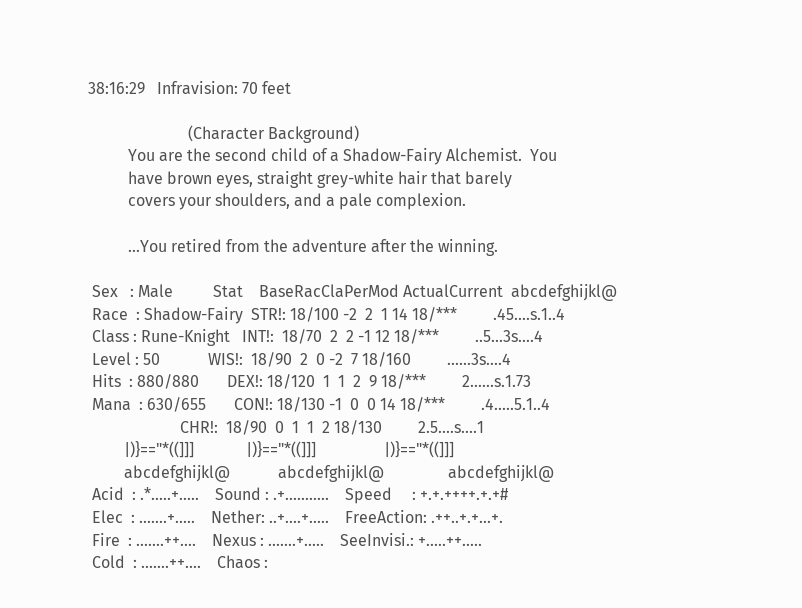38:16:29   Infravision: 70 feet

                         (Character Background)
          You are the second child of a Shadow-Fairy Alchemist.  You
          have brown eyes, straight grey-white hair that barely
          covers your shoulders, and a pale complexion.

          ...You retired from the adventure after the winning.

 Sex   : Male          Stat    BaseRacClaPerMod ActualCurrent  abcdefghijkl@
 Race  : Shadow-Fairy  STR!: 18/100 -2  2  1 14 18/***         .45....s.1..4
 Class : Rune-Knight   INT!:  18/70  2  2 -1 12 18/***         ..5...3s....4
 Level : 50            WIS!:  18/90  2  0 -2  7 18/160         ......3s....4
 Hits  : 880/880       DEX!: 18/120  1  1  2  9 18/***         2......s.1.73
 Mana  : 630/655       CON!: 18/130 -1  0  0 14 18/***         .4.....5.1..4
                       CHR!:  18/90  0  1  1  2 18/130         2.5....s....1
         |)}=="*((]]]             |)}=="*((]]]                 |)}=="*((]]]
         abcdefghijkl@            abcdefghijkl@                abcdefghijkl@
 Acid  : .*.....+.....    Sound : .+...........    Speed     : +.+.++++.+.+#
 Elec  : .......+.....    Nether: ..+....+.....    FreeAction: .++..+.+...+.
 Fire  : .......++....    Nexus : .......+.....    SeeInvisi.: +.....++.....
 Cold  : .......++....    Chaos :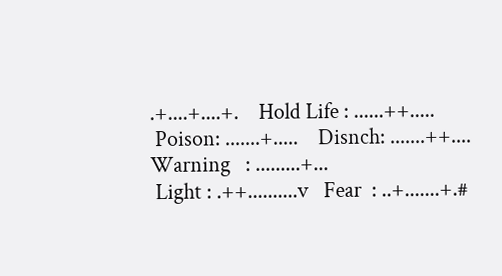.+....+....+.    Hold Life : ......++.....
 Poison: .......+.....    Disnch: .......++....    Warning   : .........+...
 Light : .++..........v   Fear  : ..+.......+.#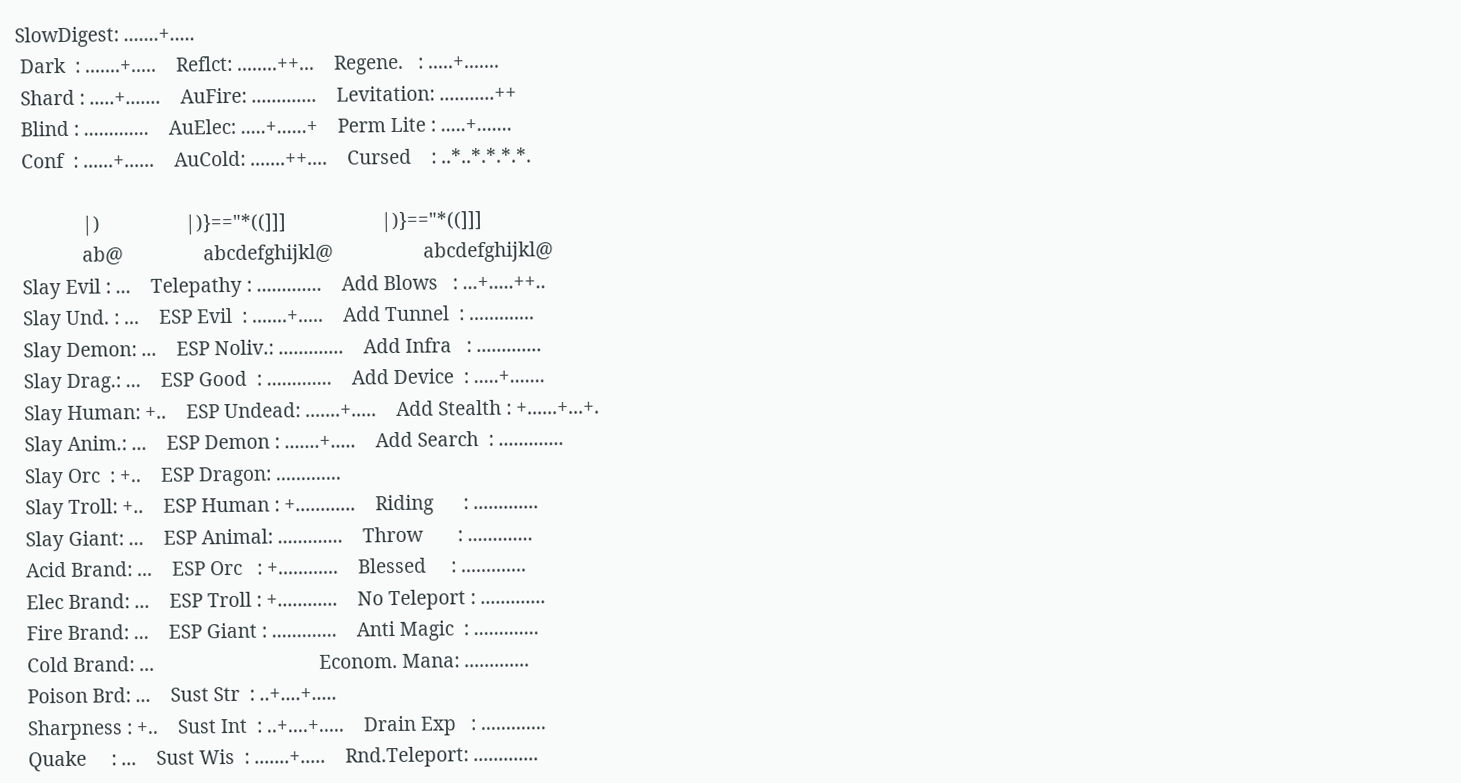SlowDigest: .......+.....
 Dark  : .......+.....    Reflct: ........++...    Regene.   : .....+.......
 Shard : .....+.......    AuFire: .............    Levitation: ...........++
 Blind : .............    AuElec: .....+......+    Perm Lite : .....+.......
 Conf  : ......+......    AuCold: .......++....    Cursed    : ..*..*.*.*.*.

             |)                 |)}=="*((]]]                   |)}=="*((]]]
             ab@                abcdefghijkl@                  abcdefghijkl@
 Slay Evil : ...    Telepathy : .............    Add Blows   : ...+.....++..
 Slay Und. : ...    ESP Evil  : .......+.....    Add Tunnel  : .............
 Slay Demon: ...    ESP Noliv.: .............    Add Infra   : .............
 Slay Drag.: ...    ESP Good  : .............    Add Device  : .....+.......
 Slay Human: +..    ESP Undead: .......+.....    Add Stealth : +......+...+.
 Slay Anim.: ...    ESP Demon : .......+.....    Add Search  : .............
 Slay Orc  : +..    ESP Dragon: .............
 Slay Troll: +..    ESP Human : +............    Riding      : .............
 Slay Giant: ...    ESP Animal: .............    Throw       : .............
 Acid Brand: ...    ESP Orc   : +............    Blessed     : .............
 Elec Brand: ...    ESP Troll : +............    No Teleport : .............
 Fire Brand: ...    ESP Giant : .............    Anti Magic  : .............
 Cold Brand: ...                                 Econom. Mana: .............
 Poison Brd: ...    Sust Str  : ..+....+.....
 Sharpness : +..    Sust Int  : ..+....+.....    Drain Exp   : .............
 Quake     : ...    Sust Wis  : .......+.....    Rnd.Teleport: .............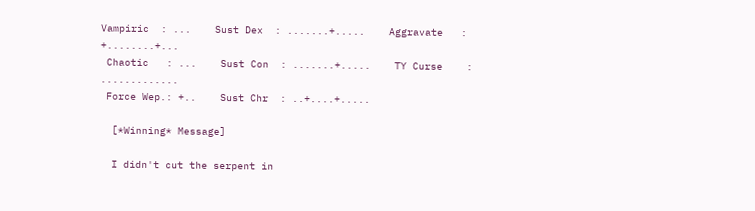Vampiric  : ...    Sust Dex  : .......+.....    Aggravate   : +........+...
 Chaotic   : ...    Sust Con  : .......+.....    TY Curse    : .............
 Force Wep.: +..    Sust Chr  : ..+....+.....

  [*Winning* Message]

  I didn't cut the serpent in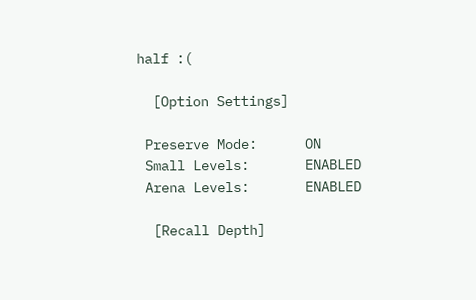half :(

  [Option Settings]

 Preserve Mode:      ON
 Small Levels:       ENABLED
 Arena Levels:       ENABLED

  [Recall Depth]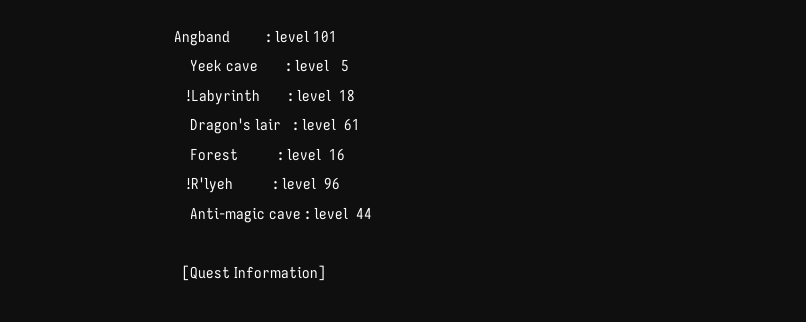Angband         : level 101
    Yeek cave       : level   5
   !Labyrinth       : level  18
    Dragon's lair   : level  61
    Forest          : level  16
   !R'lyeh          : level  96
    Anti-magic cave : level  44

  [Quest Information]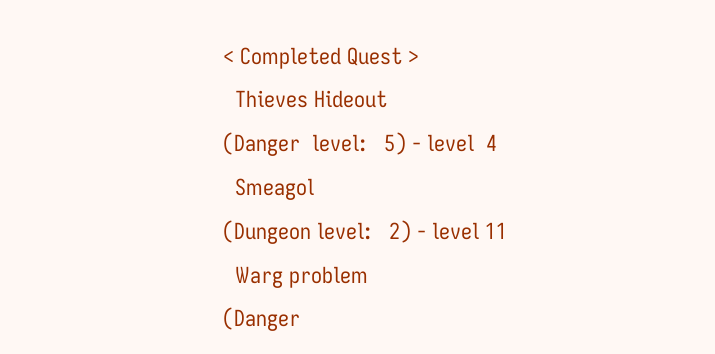< Completed Quest >
  Thieves Hideout                          (Danger  level:   5) - level  4
  Smeagol                                  (Dungeon level:   2) - level 11
  Warg problem                             (Danger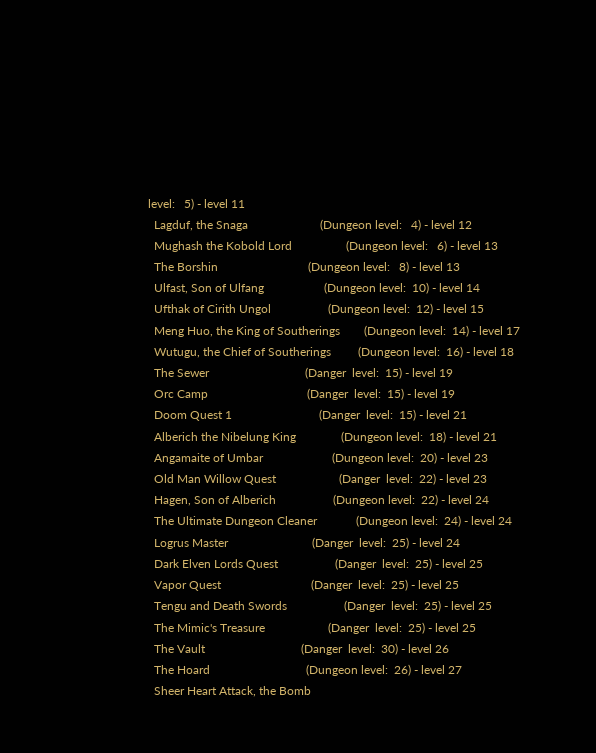level:   5) - level 11
  Lagduf, the Snaga                        (Dungeon level:   4) - level 12
  Mughash the Kobold Lord                  (Dungeon level:   6) - level 13
  The Borshin                              (Dungeon level:   8) - level 13
  Ulfast, Son of Ulfang                    (Dungeon level:  10) - level 14
  Ufthak of Cirith Ungol                   (Dungeon level:  12) - level 15
  Meng Huo, the King of Southerings        (Dungeon level:  14) - level 17
  Wutugu, the Chief of Southerings         (Dungeon level:  16) - level 18
  The Sewer                                (Danger  level:  15) - level 19
  Orc Camp                                 (Danger  level:  15) - level 19
  Doom Quest 1                             (Danger  level:  15) - level 21
  Alberich the Nibelung King               (Dungeon level:  18) - level 21
  Angamaite of Umbar                       (Dungeon level:  20) - level 23
  Old Man Willow Quest                     (Danger  level:  22) - level 23
  Hagen, Son of Alberich                   (Dungeon level:  22) - level 24
  The Ultimate Dungeon Cleaner             (Dungeon level:  24) - level 24
  Logrus Master                            (Danger  level:  25) - level 24
  Dark Elven Lords Quest                   (Danger  level:  25) - level 25
  Vapor Quest                              (Danger  level:  25) - level 25
  Tengu and Death Swords                   (Danger  level:  25) - level 25
  The Mimic's Treasure                     (Danger  level:  25) - level 25
  The Vault                                (Danger  level:  30) - level 26
  The Hoard                                (Dungeon level:  26) - level 27
  Sheer Heart Attack, the Bomb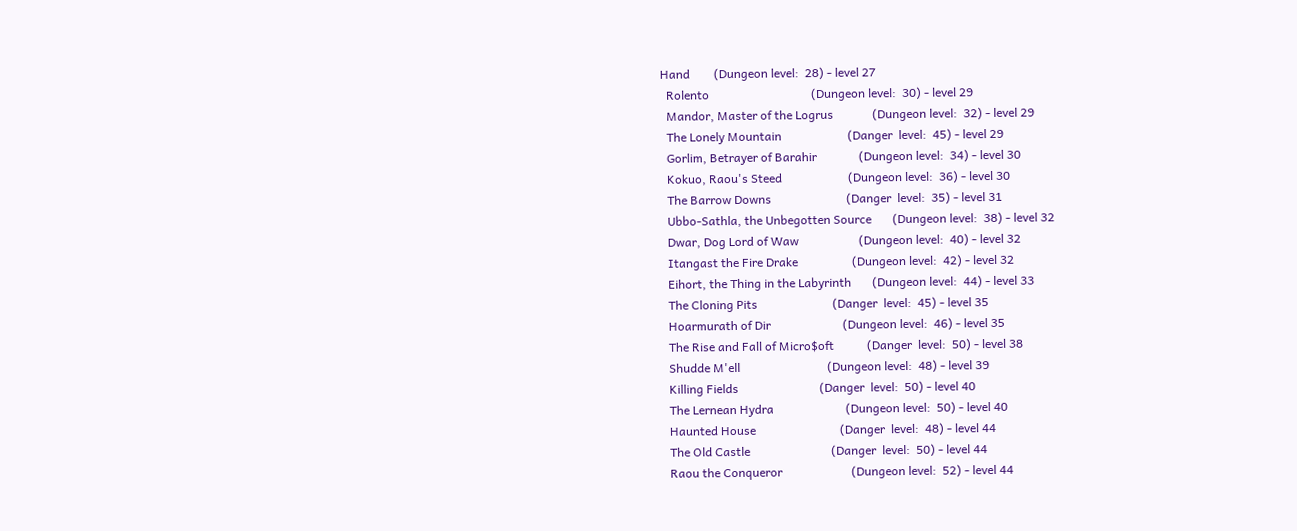Hand        (Dungeon level:  28) - level 27
  Rolento                                  (Dungeon level:  30) - level 29
  Mandor, Master of the Logrus             (Dungeon level:  32) - level 29
  The Lonely Mountain                      (Danger  level:  45) - level 29
  Gorlim, Betrayer of Barahir              (Dungeon level:  34) - level 30
  Kokuo, Raou's Steed                      (Dungeon level:  36) - level 30
  The Barrow Downs                         (Danger  level:  35) - level 31
  Ubbo-Sathla, the Unbegotten Source       (Dungeon level:  38) - level 32
  Dwar, Dog Lord of Waw                    (Dungeon level:  40) - level 32
  Itangast the Fire Drake                  (Dungeon level:  42) - level 32
  Eihort, the Thing in the Labyrinth       (Dungeon level:  44) - level 33
  The Cloning Pits                         (Danger  level:  45) - level 35
  Hoarmurath of Dir                        (Dungeon level:  46) - level 35
  The Rise and Fall of Micro$oft           (Danger  level:  50) - level 38
  Shudde M'ell                             (Dungeon level:  48) - level 39
  Killing Fields                           (Danger  level:  50) - level 40
  The Lernean Hydra                        (Dungeon level:  50) - level 40
  Haunted House                            (Danger  level:  48) - level 44
  The Old Castle                           (Danger  level:  50) - level 44
  Raou the Conqueror                       (Dungeon level:  52) - level 44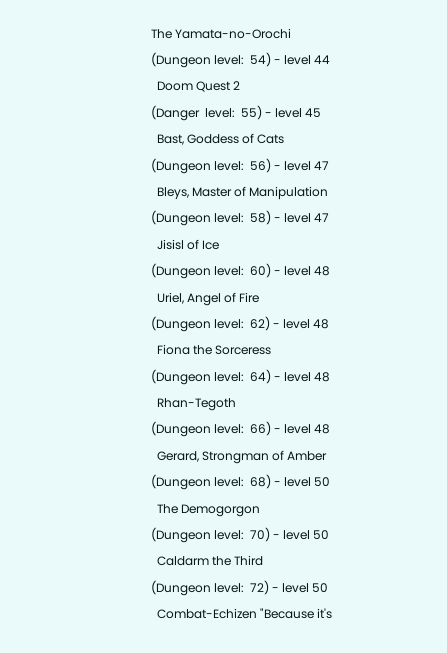The Yamata-no-Orochi                     (Dungeon level:  54) - level 44
  Doom Quest 2                             (Danger  level:  55) - level 45
  Bast, Goddess of Cats                    (Dungeon level:  56) - level 47
  Bleys, Master of Manipulation            (Dungeon level:  58) - level 47
  Jisisl of Ice                            (Dungeon level:  60) - level 48
  Uriel, Angel of Fire                     (Dungeon level:  62) - level 48
  Fiona the Sorceress                      (Dungeon level:  64) - level 48
  Rhan-Tegoth                              (Dungeon level:  66) - level 48
  Gerard, Strongman of Amber               (Dungeon level:  68) - level 50
  The Demogorgon                           (Dungeon level:  70) - level 50
  Caldarm the Third                        (Dungeon level:  72) - level 50
  Combat-Echizen "Because it's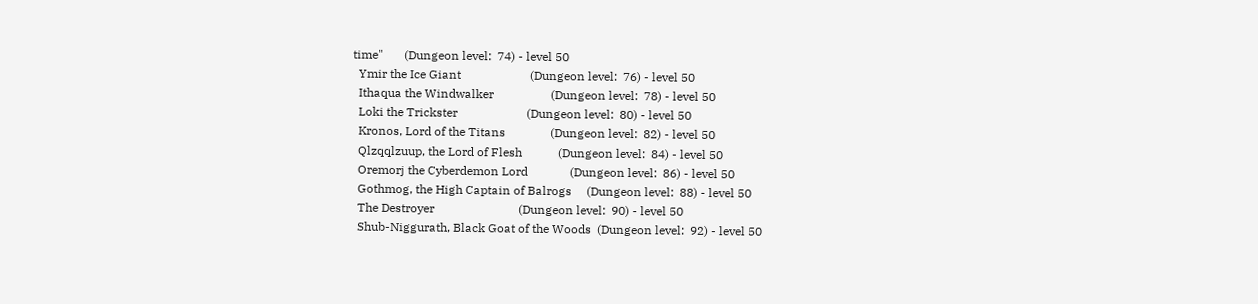time"       (Dungeon level:  74) - level 50
  Ymir the Ice Giant                       (Dungeon level:  76) - level 50
  Ithaqua the Windwalker                   (Dungeon level:  78) - level 50
  Loki the Trickster                       (Dungeon level:  80) - level 50
  Kronos, Lord of the Titans               (Dungeon level:  82) - level 50
  Qlzqqlzuup, the Lord of Flesh            (Dungeon level:  84) - level 50
  Oremorj the Cyberdemon Lord              (Dungeon level:  86) - level 50
  Gothmog, the High Captain of Balrogs     (Dungeon level:  88) - level 50
  The Destroyer                            (Dungeon level:  90) - level 50
  Shub-Niggurath, Black Goat of the Woods  (Dungeon level:  92) - level 50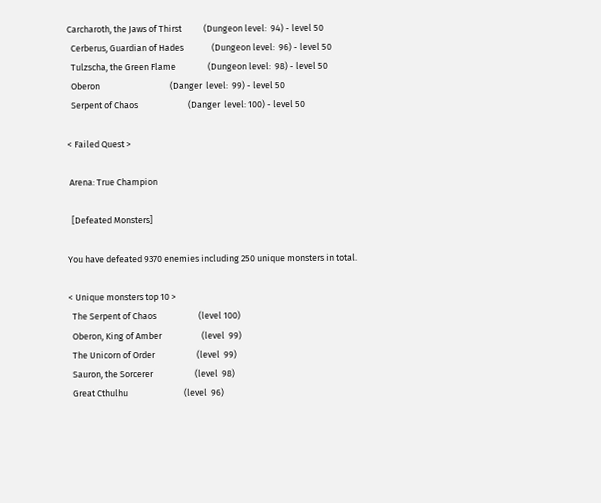Carcharoth, the Jaws of Thirst           (Dungeon level:  94) - level 50
  Cerberus, Guardian of Hades              (Dungeon level:  96) - level 50
  Tulzscha, the Green Flame                (Dungeon level:  98) - level 50
  Oberon                                   (Danger  level:  99) - level 50
  Serpent of Chaos                         (Danger  level: 100) - level 50

< Failed Quest >

 Arena: True Champion

  [Defeated Monsters]

You have defeated 9370 enemies including 250 unique monsters in total.

< Unique monsters top 10 >
  The Serpent of Chaos                     (level 100)
  Oberon, King of Amber                    (level  99)
  The Unicorn of Order                     (level  99)
  Sauron, the Sorcerer                     (level  98)
  Great Cthulhu                            (level  96)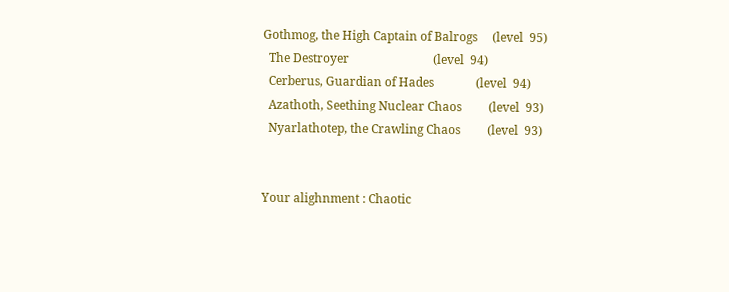Gothmog, the High Captain of Balrogs     (level  95)
  The Destroyer                            (level  94)
  Cerberus, Guardian of Hades              (level  94)
  Azathoth, Seething Nuclear Chaos         (level  93)
  Nyarlathotep, the Crawling Chaos         (level  93)


Your alighnment : Chaotic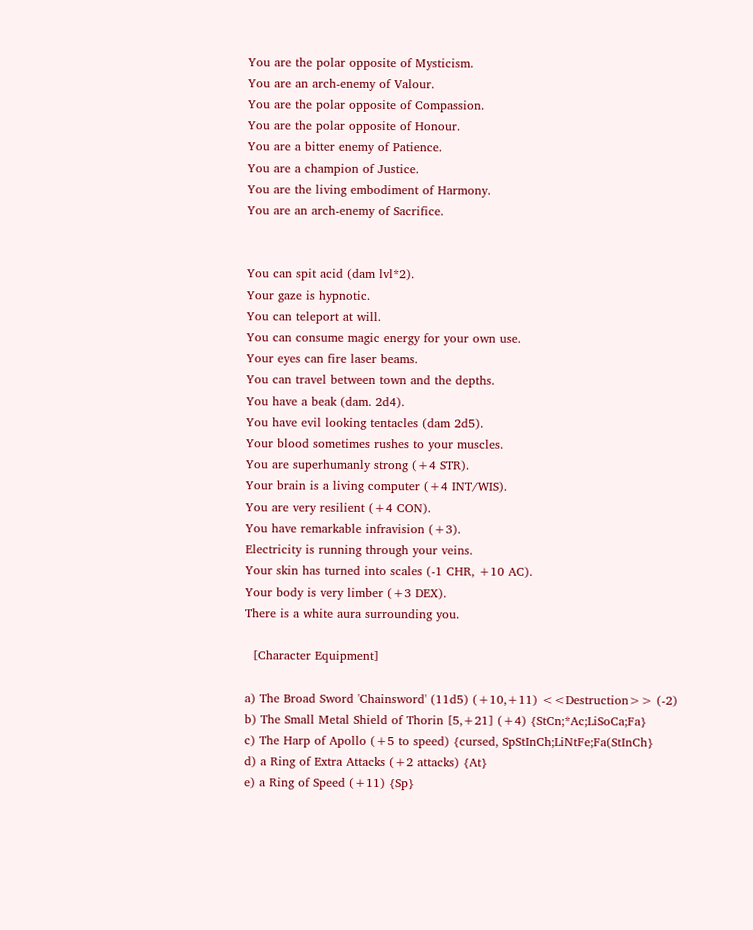You are the polar opposite of Mysticism.
You are an arch-enemy of Valour.
You are the polar opposite of Compassion.
You are the polar opposite of Honour.
You are a bitter enemy of Patience.
You are a champion of Justice.
You are the living embodiment of Harmony.
You are an arch-enemy of Sacrifice.


You can spit acid (dam lvl*2).
Your gaze is hypnotic.
You can teleport at will.
You can consume magic energy for your own use.
Your eyes can fire laser beams.
You can travel between town and the depths.
You have a beak (dam. 2d4).
You have evil looking tentacles (dam 2d5).
Your blood sometimes rushes to your muscles.
You are superhumanly strong (+4 STR).
Your brain is a living computer (+4 INT/WIS).
You are very resilient (+4 CON).
You have remarkable infravision (+3).
Electricity is running through your veins.
Your skin has turned into scales (-1 CHR, +10 AC).
Your body is very limber (+3 DEX).
There is a white aura surrounding you.

  [Character Equipment]

a) The Broad Sword 'Chainsword' (11d5) (+10,+11) <<Destruction>> (-2)
b) The Small Metal Shield of Thorin [5,+21] (+4) {StCn;*Ac;LiSoCa;Fa}
c) The Harp of Apollo (+5 to speed) {cursed, SpStInCh;LiNtFe;Fa(StInCh}
d) a Ring of Extra Attacks (+2 attacks) {At}
e) a Ring of Speed (+11) {Sp}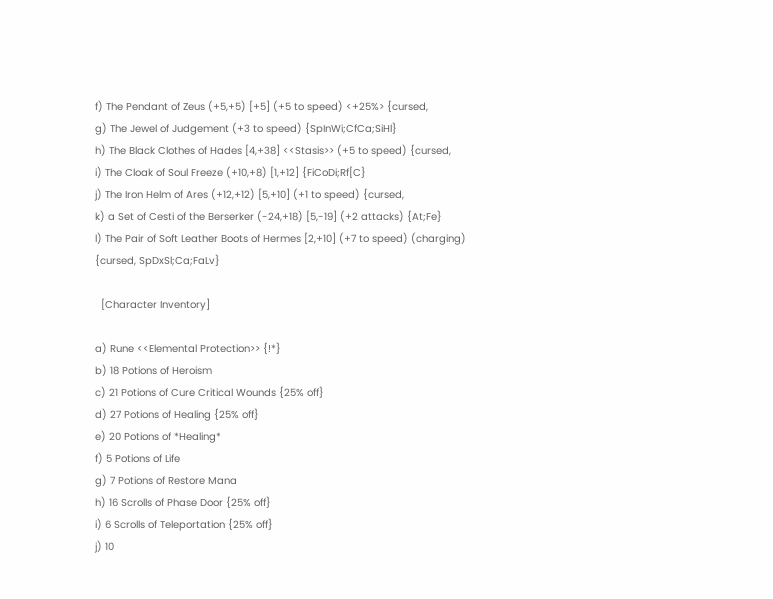f) The Pendant of Zeus (+5,+5) [+5] (+5 to speed) <+25%> {cursed,
g) The Jewel of Judgement (+3 to speed) {SpInWi;CfCa;SiHl}
h) The Black Clothes of Hades [4,+38] <<Stasis>> (+5 to speed) {cursed,
i) The Cloak of Soul Freeze (+10,+8) [1,+12] {FiCoDi;Rf[C}
j) The Iron Helm of Ares (+12,+12) [5,+10] (+1 to speed) {cursed,
k) a Set of Cesti of the Berserker (-24,+18) [5,-19] (+2 attacks) {At;Fe}
l) The Pair of Soft Leather Boots of Hermes [2,+10] (+7 to speed) (charging)
{cursed, SpDxSl;Ca;FaLv}

  [Character Inventory]

a) Rune <<Elemental Protection>> {!*}
b) 18 Potions of Heroism
c) 21 Potions of Cure Critical Wounds {25% off}
d) 27 Potions of Healing {25% off}
e) 20 Potions of *Healing*
f) 5 Potions of Life
g) 7 Potions of Restore Mana
h) 16 Scrolls of Phase Door {25% off}
i) 6 Scrolls of Teleportation {25% off}
j) 10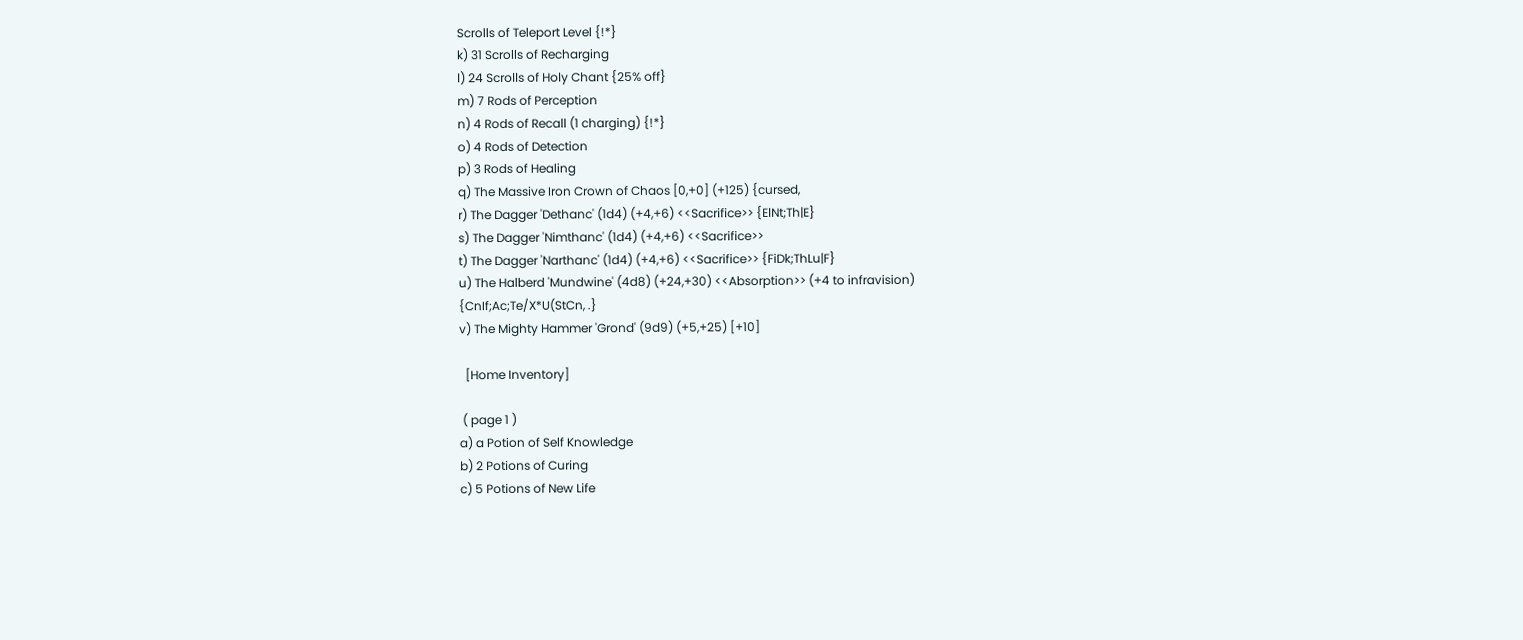Scrolls of Teleport Level {!*}
k) 31 Scrolls of Recharging
l) 24 Scrolls of Holy Chant {25% off}
m) 7 Rods of Perception
n) 4 Rods of Recall (1 charging) {!*}
o) 4 Rods of Detection
p) 3 Rods of Healing
q) The Massive Iron Crown of Chaos [0,+0] (+125) {cursed,
r) The Dagger 'Dethanc' (1d4) (+4,+6) <<Sacrifice>> {ElNt;Th|E}
s) The Dagger 'Nimthanc' (1d4) (+4,+6) <<Sacrifice>>
t) The Dagger 'Narthanc' (1d4) (+4,+6) <<Sacrifice>> {FiDk;ThLu|F}
u) The Halberd 'Mundwine' (4d8) (+24,+30) <<Absorption>> (+4 to infravision)
{CnIf;Ac;Te/X*U(StCn, .}
v) The Mighty Hammer 'Grond' (9d9) (+5,+25) [+10]

  [Home Inventory]

 ( page 1 )
a) a Potion of Self Knowledge
b) 2 Potions of Curing
c) 5 Potions of New Life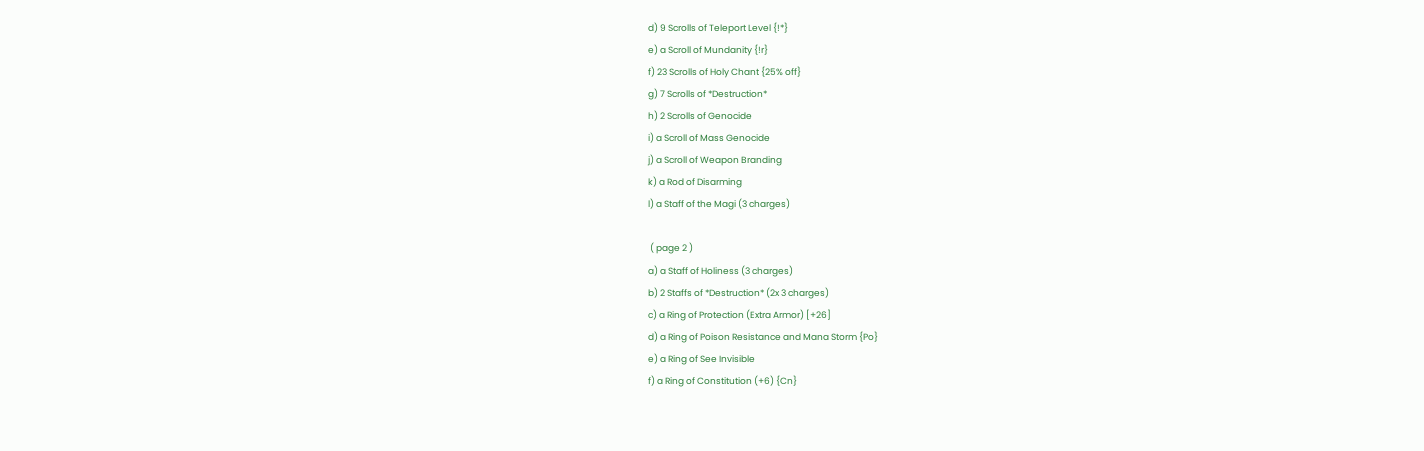d) 9 Scrolls of Teleport Level {!*}
e) a Scroll of Mundanity {!r}
f) 23 Scrolls of Holy Chant {25% off}
g) 7 Scrolls of *Destruction*
h) 2 Scrolls of Genocide
i) a Scroll of Mass Genocide
j) a Scroll of Weapon Branding
k) a Rod of Disarming
l) a Staff of the Magi (3 charges)

 ( page 2 )
a) a Staff of Holiness (3 charges)
b) 2 Staffs of *Destruction* (2x 3 charges)
c) a Ring of Protection (Extra Armor) [+26]
d) a Ring of Poison Resistance and Mana Storm {Po}
e) a Ring of See Invisible
f) a Ring of Constitution (+6) {Cn}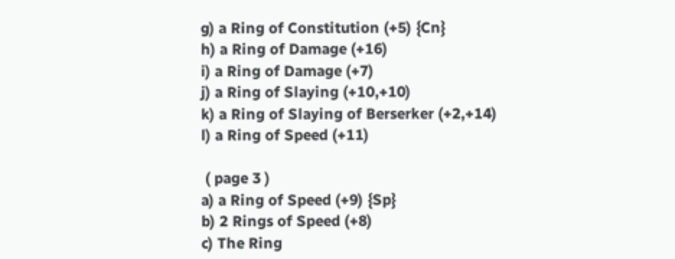g) a Ring of Constitution (+5) {Cn}
h) a Ring of Damage (+16)
i) a Ring of Damage (+7)
j) a Ring of Slaying (+10,+10)
k) a Ring of Slaying of Berserker (+2,+14)
l) a Ring of Speed (+11)

 ( page 3 )
a) a Ring of Speed (+9) {Sp}
b) 2 Rings of Speed (+8)
c) The Ring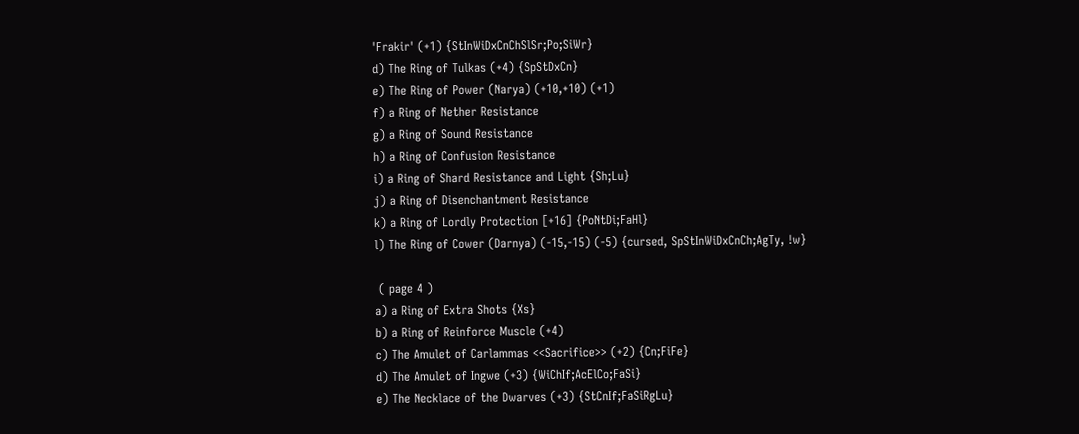'Frakir' (+1) {StInWiDxCnChSlSr;Po;SiWr}
d) The Ring of Tulkas (+4) {SpStDxCn}
e) The Ring of Power (Narya) (+10,+10) (+1)
f) a Ring of Nether Resistance
g) a Ring of Sound Resistance
h) a Ring of Confusion Resistance
i) a Ring of Shard Resistance and Light {Sh;Lu}
j) a Ring of Disenchantment Resistance
k) a Ring of Lordly Protection [+16] {PoNtDi;FaHl}
l) The Ring of Cower (Darnya) (-15,-15) (-5) {cursed, SpStInWiDxCnCh;AgTy, !w}

 ( page 4 )
a) a Ring of Extra Shots {Xs}
b) a Ring of Reinforce Muscle (+4)
c) The Amulet of Carlammas <<Sacrifice>> (+2) {Cn;FiFe}
d) The Amulet of Ingwe (+3) {WiChIf;AcElCo;FaSi}
e) The Necklace of the Dwarves (+3) {StCnIf;FaSiRgLu}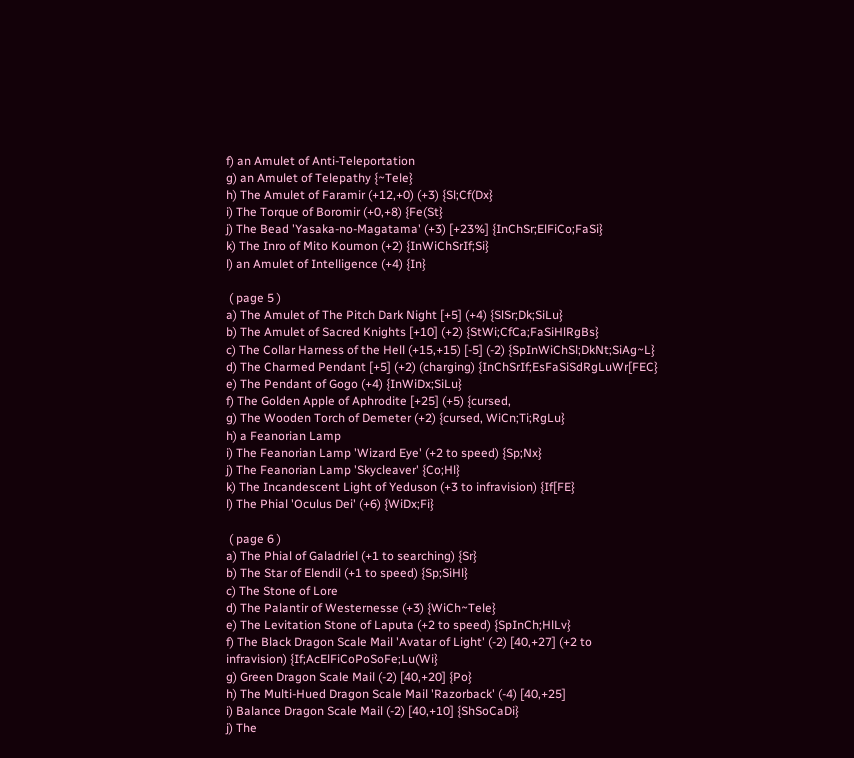f) an Amulet of Anti-Teleportation
g) an Amulet of Telepathy {~Tele}
h) The Amulet of Faramir (+12,+0) (+3) {Sl;Cf(Dx}
i) The Torque of Boromir (+0,+8) {Fe(St}
j) The Bead 'Yasaka-no-Magatama' (+3) [+23%] {InChSr;ElFiCo;FaSi}
k) The Inro of Mito Koumon (+2) {InWiChSrIf;Si}
l) an Amulet of Intelligence (+4) {In}

 ( page 5 )
a) The Amulet of The Pitch Dark Night [+5] (+4) {SlSr;Dk;SiLu}
b) The Amulet of Sacred Knights [+10] (+2) {StWi;CfCa;FaSiHlRgBs}
c) The Collar Harness of the Hell (+15,+15) [-5] (-2) {SpInWiChSl;DkNt;SiAg~L}
d) The Charmed Pendant [+5] (+2) (charging) {InChSrIf;EsFaSiSdRgLuWr[FEC}
e) The Pendant of Gogo (+4) {InWiDx;SiLu}
f) The Golden Apple of Aphrodite [+25] (+5) {cursed,
g) The Wooden Torch of Demeter (+2) {cursed, WiCn;Ti;RgLu}
h) a Feanorian Lamp
i) The Feanorian Lamp 'Wizard Eye' (+2 to speed) {Sp;Nx}
j) The Feanorian Lamp 'Skycleaver' {Co;Hl}
k) The Incandescent Light of Yeduson (+3 to infravision) {If[FE}
l) The Phial 'Oculus Dei' (+6) {WiDx;Fi}

 ( page 6 )
a) The Phial of Galadriel (+1 to searching) {Sr}
b) The Star of Elendil (+1 to speed) {Sp;SiHl}
c) The Stone of Lore
d) The Palantir of Westernesse (+3) {WiCh~Tele}
e) The Levitation Stone of Laputa (+2 to speed) {SpInCh;HlLv}
f) The Black Dragon Scale Mail 'Avatar of Light' (-2) [40,+27] (+2 to
infravision) {If;AcElFiCoPoSoFe;Lu(Wi}
g) Green Dragon Scale Mail (-2) [40,+20] {Po}
h) The Multi-Hued Dragon Scale Mail 'Razorback' (-4) [40,+25]
i) Balance Dragon Scale Mail (-2) [40,+10] {ShSoCaDi}
j) The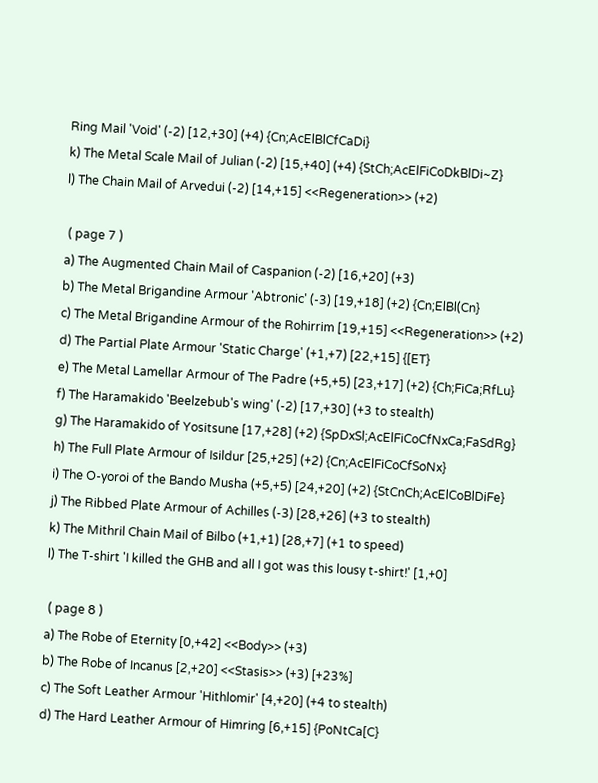Ring Mail 'Void' (-2) [12,+30] (+4) {Cn;AcElBlCfCaDi}
k) The Metal Scale Mail of Julian (-2) [15,+40] (+4) {StCh;AcElFiCoDkBlDi~Z}
l) The Chain Mail of Arvedui (-2) [14,+15] <<Regeneration>> (+2)

 ( page 7 )
a) The Augmented Chain Mail of Caspanion (-2) [16,+20] (+3)
b) The Metal Brigandine Armour 'Abtronic' (-3) [19,+18] (+2) {Cn;ElBl(Cn}
c) The Metal Brigandine Armour of the Rohirrim [19,+15] <<Regeneration>> (+2)
d) The Partial Plate Armour 'Static Charge' (+1,+7) [22,+15] {[ET}
e) The Metal Lamellar Armour of The Padre (+5,+5) [23,+17] (+2) {Ch;FiCa;RfLu}
f) The Haramakido 'Beelzebub's wing' (-2) [17,+30] (+3 to stealth)
g) The Haramakido of Yositsune [17,+28] (+2) {SpDxSl;AcElFiCoCfNxCa;FaSdRg}
h) The Full Plate Armour of Isildur [25,+25] (+2) {Cn;AcElFiCoCfSoNx}
i) The O-yoroi of the Bando Musha (+5,+5) [24,+20] (+2) {StCnCh;AcElCoBlDiFe}
j) The Ribbed Plate Armour of Achilles (-3) [28,+26] (+3 to stealth)
k) The Mithril Chain Mail of Bilbo (+1,+1) [28,+7] (+1 to speed)
l) The T-shirt 'I killed the GHB and all I got was this lousy t-shirt!' [1,+0]

 ( page 8 )
a) The Robe of Eternity [0,+42] <<Body>> (+3)
b) The Robe of Incanus [2,+20] <<Stasis>> (+3) [+23%]
c) The Soft Leather Armour 'Hithlomir' [4,+20] (+4 to stealth)
d) The Hard Leather Armour of Himring [6,+15] {PoNtCa[C}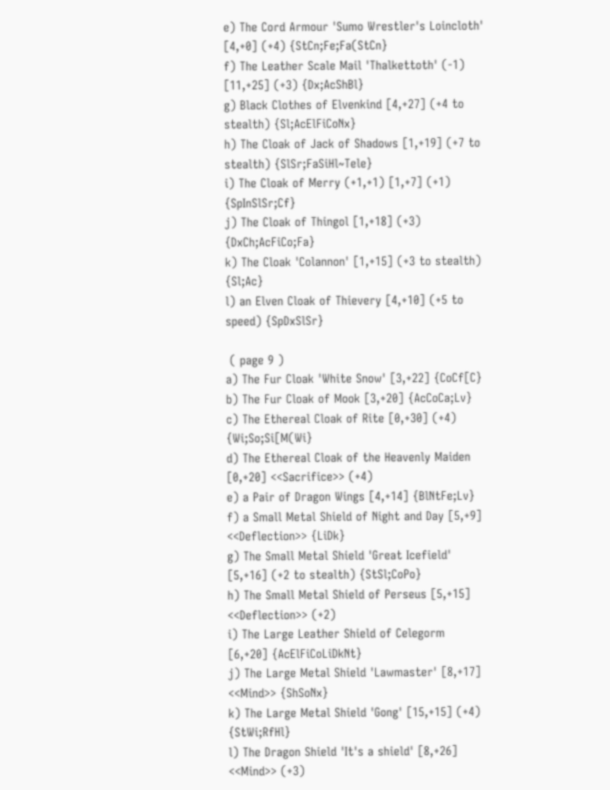e) The Cord Armour 'Sumo Wrestler's Loincloth' [4,+0] (+4) {StCn;Fe;Fa(StCn}
f) The Leather Scale Mail 'Thalkettoth' (-1) [11,+25] (+3) {Dx;AcShBl}
g) Black Clothes of Elvenkind [4,+27] (+4 to stealth) {Sl;AcElFiCoNx}
h) The Cloak of Jack of Shadows [1,+19] (+7 to stealth) {SlSr;FaSiHl~Tele}
i) The Cloak of Merry (+1,+1) [1,+7] (+1) {SpInSlSr;Cf}
j) The Cloak of Thingol [1,+18] (+3) {DxCh;AcFiCo;Fa}
k) The Cloak 'Colannon' [1,+15] (+3 to stealth) {Sl;Ac}
l) an Elven Cloak of Thievery [4,+10] (+5 to speed) {SpDxSlSr}

 ( page 9 )
a) The Fur Cloak 'White Snow' [3,+22] {CoCf[C}
b) The Fur Cloak of Mook [3,+20] {AcCoCa;Lv}
c) The Ethereal Cloak of Rite [0,+30] (+4) {Wi;So;Si[M(Wi}
d) The Ethereal Cloak of the Heavenly Maiden [0,+20] <<Sacrifice>> (+4)
e) a Pair of Dragon Wings [4,+14] {BlNtFe;Lv}
f) a Small Metal Shield of Night and Day [5,+9] <<Deflection>> {LiDk}
g) The Small Metal Shield 'Great Icefield' [5,+16] (+2 to stealth) {StSl;CoPo}
h) The Small Metal Shield of Perseus [5,+15] <<Deflection>> (+2)
i) The Large Leather Shield of Celegorm [6,+20] {AcElFiCoLiDkNt}
j) The Large Metal Shield 'Lawmaster' [8,+17] <<Mind>> {ShSoNx}
k) The Large Metal Shield 'Gong' [15,+15] (+4) {StWi;RfHl}
l) The Dragon Shield 'It's a shield' [8,+26] <<Mind>> (+3)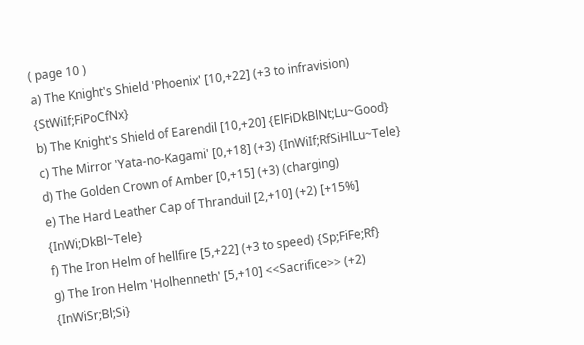( page 10 )
a) The Knight's Shield 'Phoenix' [10,+22] (+3 to infravision) {StWiIf;FiPoCfNx}
b) The Knight's Shield of Earendil [10,+20] {ElFiDkBlNt;Lu~Good}
c) The Mirror 'Yata-no-Kagami' [0,+18] (+3) {InWiIf;RfSiHlLu~Tele}
d) The Golden Crown of Amber [0,+15] (+3) (charging)
e) The Hard Leather Cap of Thranduil [2,+10] (+2) [+15%] {InWi;DkBl~Tele}
f) The Iron Helm of hellfire [5,+22] (+3 to speed) {Sp;FiFe;Rf}
g) The Iron Helm 'Holhenneth' [5,+10] <<Sacrifice>> (+2) {InWiSr;Bl;Si}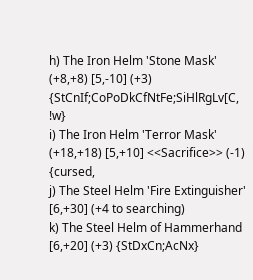h) The Iron Helm 'Stone Mask' (+8,+8) [5,-10] (+3)
{StCnIf;CoPoDkCfNtFe;SiHlRgLv[C, !w}
i) The Iron Helm 'Terror Mask' (+18,+18) [5,+10] <<Sacrifice>> (-1) {cursed,
j) The Steel Helm 'Fire Extinguisher' [6,+30] (+4 to searching)
k) The Steel Helm of Hammerhand [6,+20] (+3) {StDxCn;AcNx}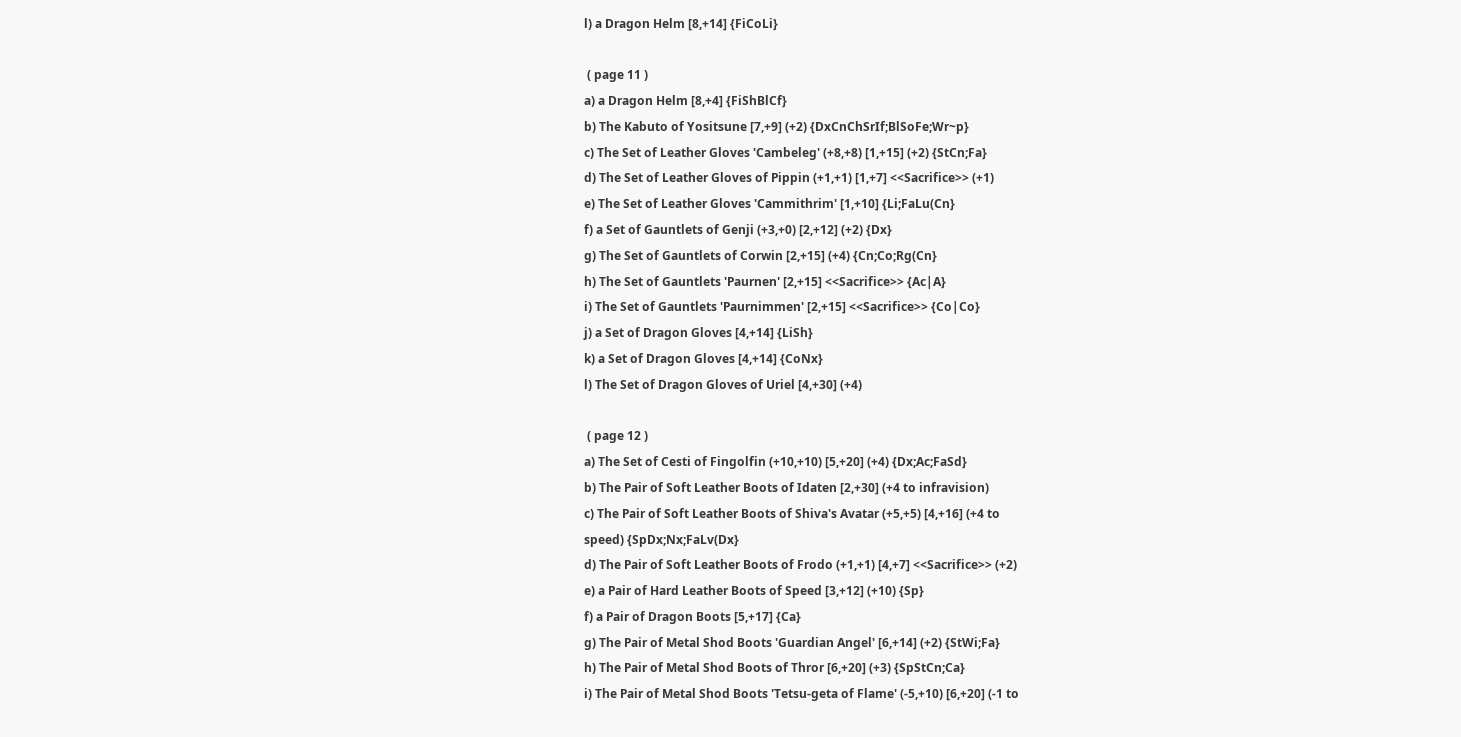l) a Dragon Helm [8,+14] {FiCoLi}

 ( page 11 )
a) a Dragon Helm [8,+4] {FiShBlCf}
b) The Kabuto of Yositsune [7,+9] (+2) {DxCnChSrIf;BlSoFe;Wr~p}
c) The Set of Leather Gloves 'Cambeleg' (+8,+8) [1,+15] (+2) {StCn;Fa}
d) The Set of Leather Gloves of Pippin (+1,+1) [1,+7] <<Sacrifice>> (+1)
e) The Set of Leather Gloves 'Cammithrim' [1,+10] {Li;FaLu(Cn}
f) a Set of Gauntlets of Genji (+3,+0) [2,+12] (+2) {Dx}
g) The Set of Gauntlets of Corwin [2,+15] (+4) {Cn;Co;Rg(Cn}
h) The Set of Gauntlets 'Paurnen' [2,+15] <<Sacrifice>> {Ac|A}
i) The Set of Gauntlets 'Paurnimmen' [2,+15] <<Sacrifice>> {Co|Co}
j) a Set of Dragon Gloves [4,+14] {LiSh}
k) a Set of Dragon Gloves [4,+14] {CoNx}
l) The Set of Dragon Gloves of Uriel [4,+30] (+4)

 ( page 12 )
a) The Set of Cesti of Fingolfin (+10,+10) [5,+20] (+4) {Dx;Ac;FaSd}
b) The Pair of Soft Leather Boots of Idaten [2,+30] (+4 to infravision)
c) The Pair of Soft Leather Boots of Shiva's Avatar (+5,+5) [4,+16] (+4 to
speed) {SpDx;Nx;FaLv(Dx}
d) The Pair of Soft Leather Boots of Frodo (+1,+1) [4,+7] <<Sacrifice>> (+2)
e) a Pair of Hard Leather Boots of Speed [3,+12] (+10) {Sp}
f) a Pair of Dragon Boots [5,+17] {Ca}
g) The Pair of Metal Shod Boots 'Guardian Angel' [6,+14] (+2) {StWi;Fa}
h) The Pair of Metal Shod Boots of Thror [6,+20] (+3) {SpStCn;Ca}
i) The Pair of Metal Shod Boots 'Tetsu-geta of Flame' (-5,+10) [6,+20] (-1 to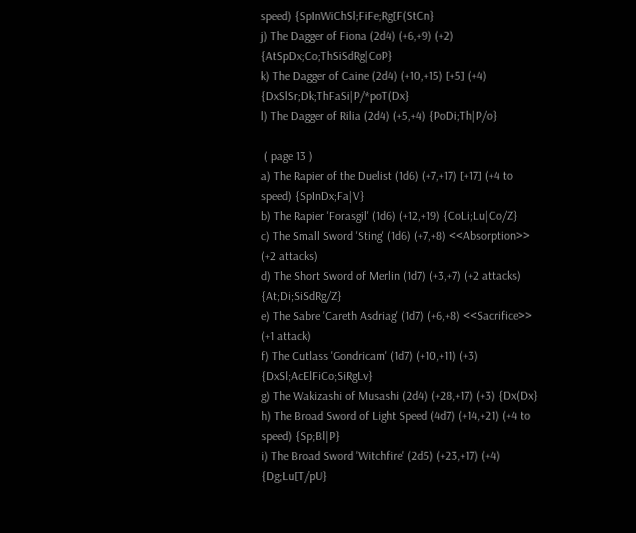speed) {SpInWiChSl;FiFe;Rg[F(StCn}
j) The Dagger of Fiona (2d4) (+6,+9) (+2) {AtSpDx;Co;ThSiSdRg|CoP}
k) The Dagger of Caine (2d4) (+10,+15) [+5] (+4) {DxSlSr;Dk;ThFaSi|P/*poT(Dx}
l) The Dagger of Rilia (2d4) (+5,+4) {PoDi;Th|P/o}

 ( page 13 )
a) The Rapier of the Duelist (1d6) (+7,+17) [+17] (+4 to speed) {SpInDx;Fa|V}
b) The Rapier 'Forasgil' (1d6) (+12,+19) {CoLi;Lu|Co/Z}
c) The Small Sword 'Sting' (1d6) (+7,+8) <<Absorption>> (+2 attacks)
d) The Short Sword of Merlin (1d7) (+3,+7) (+2 attacks) {At;Di;SiSdRg/Z}
e) The Sabre 'Careth Asdriag' (1d7) (+6,+8) <<Sacrifice>> (+1 attack)
f) The Cutlass 'Gondricam' (1d7) (+10,+11) (+3) {DxSl;AcElFiCo;SiRgLv}
g) The Wakizashi of Musashi (2d4) (+28,+17) (+3) {Dx(Dx}
h) The Broad Sword of Light Speed (4d7) (+14,+21) (+4 to speed) {Sp;Bl|P}
i) The Broad Sword 'Witchfire' (2d5) (+23,+17) (+4) {Dg;Lu[T/pU}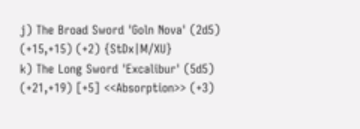j) The Broad Sword 'Goln Nova' (2d5) (+15,+15) (+2) {StDx|M/XU}
k) The Long Sword 'Excalibur' (5d5) (+21,+19) [+5] <<Absorption>> (+3)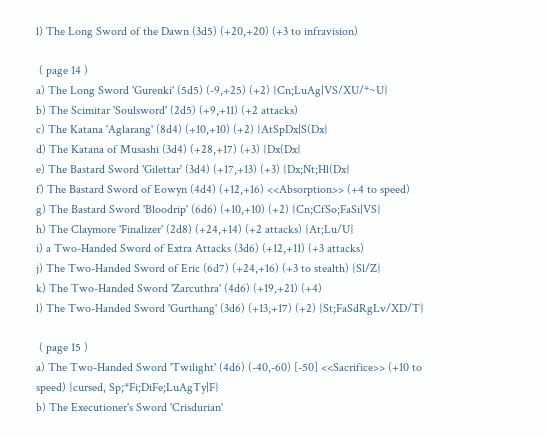l) The Long Sword of the Dawn (3d5) (+20,+20) (+3 to infravision)

 ( page 14 )
a) The Long Sword 'Gurenki' (5d5) (-9,+25) (+2) {Cn;LuAg|VS/XU/*~U}
b) The Scimitar 'Soulsword' (2d5) (+9,+11) (+2 attacks)
c) The Katana 'Aglarang' (8d4) (+10,+10) (+2) {AtSpDx|S(Dx}
d) The Katana of Musashi (3d4) (+28,+17) (+3) {Dx(Dx}
e) The Bastard Sword 'Gilettar' (3d4) (+17,+13) (+3) {Dx;Nt;Hl(Dx}
f) The Bastard Sword of Eowyn (4d4) (+12,+16) <<Absorption>> (+4 to speed)
g) The Bastard Sword 'Bloodrip' (6d6) (+10,+10) (+2) {Cn;CfSo;FaSi|VS}
h) The Claymore 'Finalizer' (2d8) (+24,+14) (+2 attacks) {At;Lu/U}
i) a Two-Handed Sword of Extra Attacks (3d6) (+12,+11) (+3 attacks)
j) The Two-Handed Sword of Eric (6d7) (+24,+16) (+3 to stealth) {Sl/Z}
k) The Two-Handed Sword 'Zarcuthra' (4d6) (+19,+21) (+4)
l) The Two-Handed Sword 'Gurthang' (3d6) (+13,+17) (+2) {St;FaSdRgLv/XD/T}

 ( page 15 )
a) The Two-Handed Sword 'Twilight' (4d6) (-40,-60) [-50] <<Sacrifice>> (+10 to
speed) {cursed, Sp;*Fi;DiFe;LuAgTy|F}
b) The Executioner's Sword 'Crisdurian'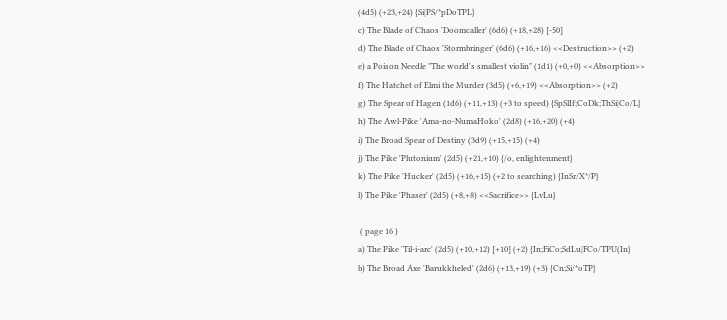(4d5) (+23,+24) {Si|PS/*pDoTPL}
c) The Blade of Chaos 'Doomcaller' (6d6) (+18,+28) [-50]
d) The Blade of Chaos 'Stormbringer' (6d6) (+16,+16) <<Destruction>> (+2)
e) a Poison Needle "The world's smallest violin" (1d1) (+0,+0) <<Absorption>>
f) The Hatchet of Elmi the Murder (3d5) (+6,+19) <<Absorption>> (+2)
g) The Spear of Hagen (1d6) (+11,+13) (+3 to speed) {SpSlIf;CoDk;ThSi|Co/L}
h) The Awl-Pike 'Ama-no-NumaHoko' (2d8) (+16,+20) (+4)
i) The Broad Spear of Destiny (3d9) (+15,+15) (+4)
j) The Pike 'Plutonium' (2d5) (+21,+10) {/o, enlightenment}
k) The Pike 'Hucker' (2d5) (+16,+15) (+2 to searching) {InSr/X*/P}
l) The Pike 'Phaser' (2d5) (+8,+8) <<Sacrifice>> {LvLu}

 ( page 16 )
a) The Pike 'Til-i-arc' (2d5) (+10,+12) [+10] (+2) {In;FiCo;SdLu|FCo/TPU(In}
b) The Broad Axe 'Barukkheled' (2d6) (+13,+19) (+3) {Cn;Si/*oTP}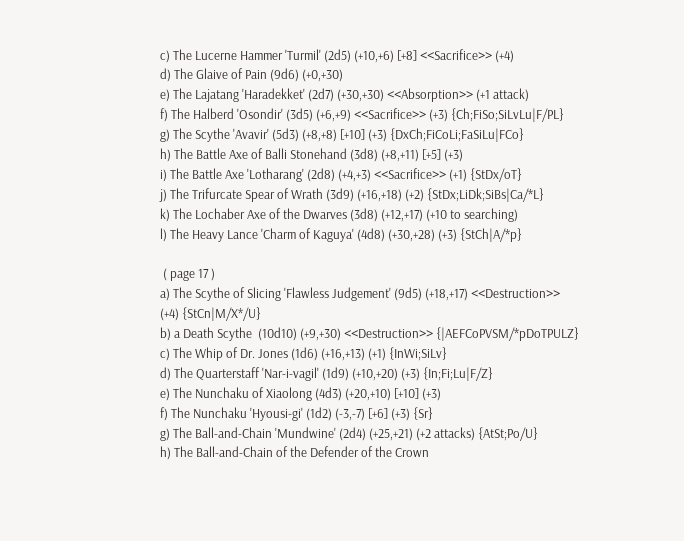c) The Lucerne Hammer 'Turmil' (2d5) (+10,+6) [+8] <<Sacrifice>> (+4)
d) The Glaive of Pain (9d6) (+0,+30)
e) The Lajatang 'Haradekket' (2d7) (+30,+30) <<Absorption>> (+1 attack)
f) The Halberd 'Osondir' (3d5) (+6,+9) <<Sacrifice>> (+3) {Ch;FiSo;SiLvLu|F/PL}
g) The Scythe 'Avavir' (5d3) (+8,+8) [+10] (+3) {DxCh;FiCoLi;FaSiLu|FCo}
h) The Battle Axe of Balli Stonehand (3d8) (+8,+11) [+5] (+3)
i) The Battle Axe 'Lotharang' (2d8) (+4,+3) <<Sacrifice>> (+1) {StDx/oT}
j) The Trifurcate Spear of Wrath (3d9) (+16,+18) (+2) {StDx;LiDk;SiBs|Ca/*L}
k) The Lochaber Axe of the Dwarves (3d8) (+12,+17) (+10 to searching)
l) The Heavy Lance 'Charm of Kaguya' (4d8) (+30,+28) (+3) {StCh|A/*p}

 ( page 17 )
a) The Scythe of Slicing 'Flawless Judgement' (9d5) (+18,+17) <<Destruction>>
(+4) {StCn|M/X*/U}
b) a Death Scythe  (10d10) (+9,+30) <<Destruction>> {|AEFCoPVSM/*pDoTPULZ}
c) The Whip of Dr. Jones (1d6) (+16,+13) (+1) {InWi;SiLv}
d) The Quarterstaff 'Nar-i-vagil' (1d9) (+10,+20) (+3) {In;Fi;Lu|F/Z}
e) The Nunchaku of Xiaolong (4d3) (+20,+10) [+10] (+3)
f) The Nunchaku 'Hyousi-gi' (1d2) (-3,-7) [+6] (+3) {Sr}
g) The Ball-and-Chain 'Mundwine' (2d4) (+25,+21) (+2 attacks) {AtSt;Po/U}
h) The Ball-and-Chain of the Defender of the Crown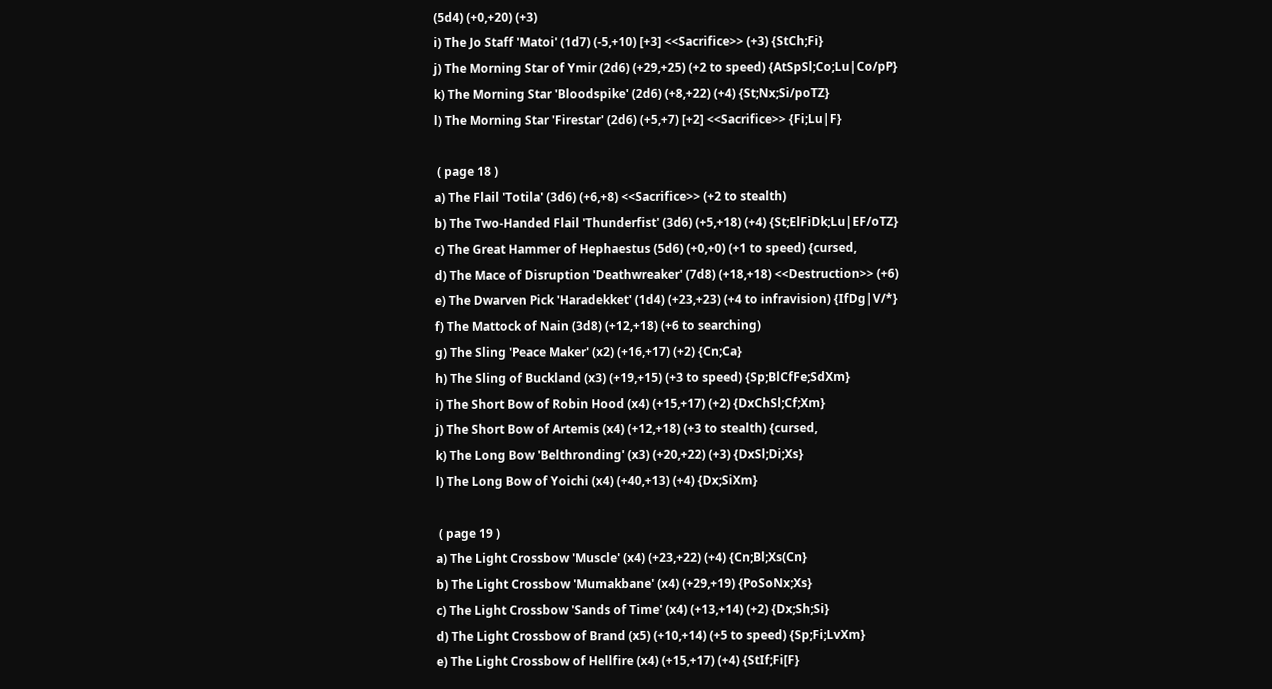(5d4) (+0,+20) (+3)
i) The Jo Staff 'Matoi' (1d7) (-5,+10) [+3] <<Sacrifice>> (+3) {StCh;Fi}
j) The Morning Star of Ymir (2d6) (+29,+25) (+2 to speed) {AtSpSl;Co;Lu|Co/pP}
k) The Morning Star 'Bloodspike' (2d6) (+8,+22) (+4) {St;Nx;Si/poTZ}
l) The Morning Star 'Firestar' (2d6) (+5,+7) [+2] <<Sacrifice>> {Fi;Lu|F}

 ( page 18 )
a) The Flail 'Totila' (3d6) (+6,+8) <<Sacrifice>> (+2 to stealth)
b) The Two-Handed Flail 'Thunderfist' (3d6) (+5,+18) (+4) {St;ElFiDk;Lu|EF/oTZ}
c) The Great Hammer of Hephaestus (5d6) (+0,+0) (+1 to speed) {cursed,
d) The Mace of Disruption 'Deathwreaker' (7d8) (+18,+18) <<Destruction>> (+6)
e) The Dwarven Pick 'Haradekket' (1d4) (+23,+23) (+4 to infravision) {IfDg|V/*}
f) The Mattock of Nain (3d8) (+12,+18) (+6 to searching)
g) The Sling 'Peace Maker' (x2) (+16,+17) (+2) {Cn;Ca}
h) The Sling of Buckland (x3) (+19,+15) (+3 to speed) {Sp;BlCfFe;SdXm}
i) The Short Bow of Robin Hood (x4) (+15,+17) (+2) {DxChSl;Cf;Xm}
j) The Short Bow of Artemis (x4) (+12,+18) (+3 to stealth) {cursed,
k) The Long Bow 'Belthronding' (x3) (+20,+22) (+3) {DxSl;Di;Xs}
l) The Long Bow of Yoichi (x4) (+40,+13) (+4) {Dx;SiXm}

 ( page 19 )
a) The Light Crossbow 'Muscle' (x4) (+23,+22) (+4) {Cn;Bl;Xs(Cn}
b) The Light Crossbow 'Mumakbane' (x4) (+29,+19) {PoSoNx;Xs}
c) The Light Crossbow 'Sands of Time' (x4) (+13,+14) (+2) {Dx;Sh;Si}
d) The Light Crossbow of Brand (x5) (+10,+14) (+5 to speed) {Sp;Fi;LvXm}
e) The Light Crossbow of Hellfire (x4) (+15,+17) (+4) {StIf;Fi[F}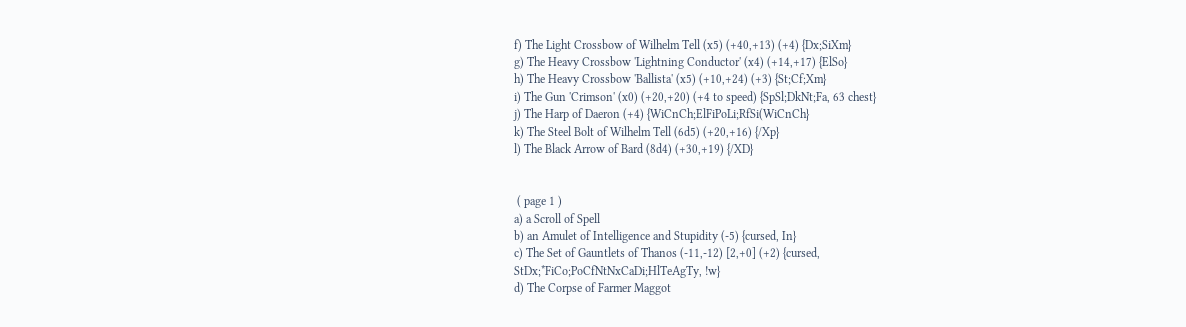f) The Light Crossbow of Wilhelm Tell (x5) (+40,+13) (+4) {Dx;SiXm}
g) The Heavy Crossbow 'Lightning Conductor' (x4) (+14,+17) {ElSo}
h) The Heavy Crossbow 'Ballista' (x5) (+10,+24) (+3) {St;Cf;Xm}
i) The Gun 'Crimson' (x0) (+20,+20) (+4 to speed) {SpSl;DkNt;Fa, 63 chest}
j) The Harp of Daeron (+4) {WiCnCh;ElFiPoLi;RfSi(WiCnCh}
k) The Steel Bolt of Wilhelm Tell (6d5) (+20,+16) {/Xp}
l) The Black Arrow of Bard (8d4) (+30,+19) {/XD}


 ( page 1 )
a) a Scroll of Spell
b) an Amulet of Intelligence and Stupidity (-5) {cursed, In}
c) The Set of Gauntlets of Thanos (-11,-12) [2,+0] (+2) {cursed,
StDx;*FiCo;PoCfNtNxCaDi;HlTeAgTy, !w}
d) The Corpse of Farmer Maggot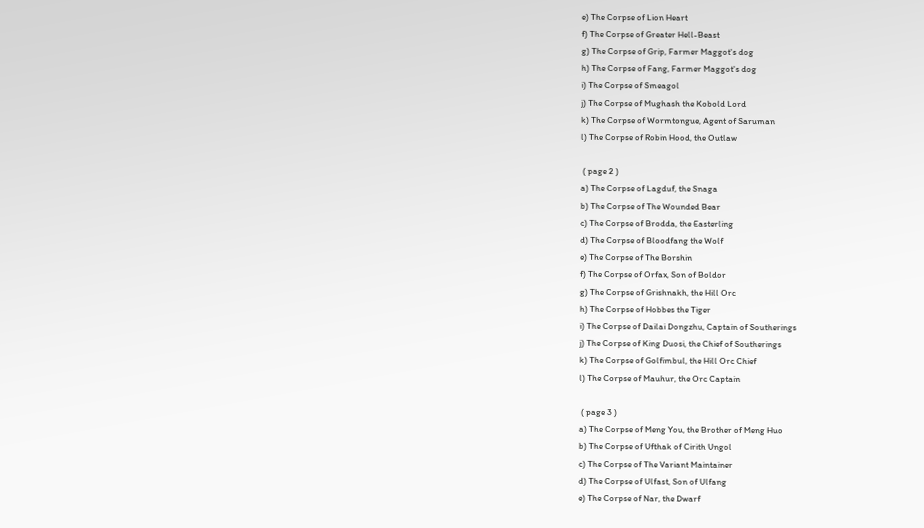e) The Corpse of Lion Heart
f) The Corpse of Greater Hell-Beast
g) The Corpse of Grip, Farmer Maggot's dog
h) The Corpse of Fang, Farmer Maggot's dog
i) The Corpse of Smeagol
j) The Corpse of Mughash the Kobold Lord
k) The Corpse of Wormtongue, Agent of Saruman
l) The Corpse of Robin Hood, the Outlaw

 ( page 2 )
a) The Corpse of Lagduf, the Snaga
b) The Corpse of The Wounded Bear
c) The Corpse of Brodda, the Easterling
d) The Corpse of Bloodfang the Wolf
e) The Corpse of The Borshin
f) The Corpse of Orfax, Son of Boldor
g) The Corpse of Grishnakh, the Hill Orc
h) The Corpse of Hobbes the Tiger
i) The Corpse of Dailai Dongzhu, Captain of Southerings
j) The Corpse of King Duosi, the Chief of Southerings
k) The Corpse of Golfimbul, the Hill Orc Chief
l) The Corpse of Mauhur, the Orc Captain

 ( page 3 )
a) The Corpse of Meng You, the Brother of Meng Huo
b) The Corpse of Ufthak of Cirith Ungol
c) The Corpse of The Variant Maintainer
d) The Corpse of Ulfast, Son of Ulfang
e) The Corpse of Nar, the Dwarf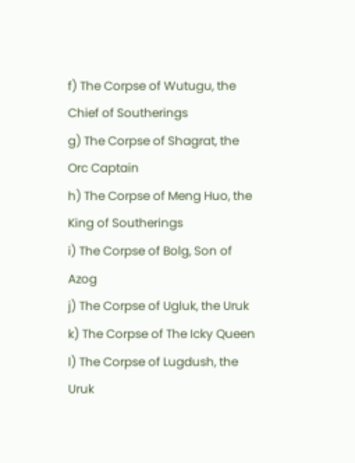f) The Corpse of Wutugu, the Chief of Southerings
g) The Corpse of Shagrat, the Orc Captain
h) The Corpse of Meng Huo, the King of Southerings
i) The Corpse of Bolg, Son of Azog
j) The Corpse of Ugluk, the Uruk
k) The Corpse of The Icky Queen
l) The Corpse of Lugdush, the Uruk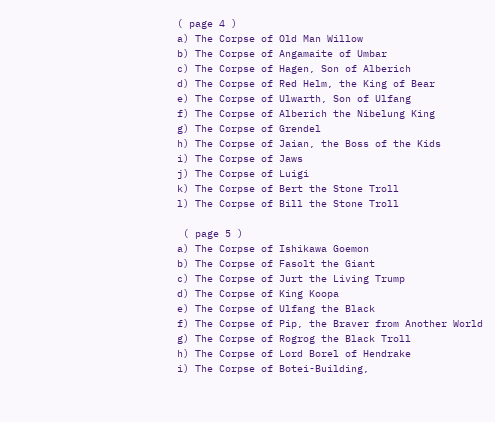( page 4 )
a) The Corpse of Old Man Willow
b) The Corpse of Angamaite of Umbar
c) The Corpse of Hagen, Son of Alberich
d) The Corpse of Red Helm, the King of Bear
e) The Corpse of Ulwarth, Son of Ulfang
f) The Corpse of Alberich the Nibelung King
g) The Corpse of Grendel
h) The Corpse of Jaian, the Boss of the Kids
i) The Corpse of Jaws
j) The Corpse of Luigi
k) The Corpse of Bert the Stone Troll
l) The Corpse of Bill the Stone Troll

 ( page 5 )
a) The Corpse of Ishikawa Goemon
b) The Corpse of Fasolt the Giant
c) The Corpse of Jurt the Living Trump
d) The Corpse of King Koopa
e) The Corpse of Ulfang the Black
f) The Corpse of Pip, the Braver from Another World
g) The Corpse of Rogrog the Black Troll
h) The Corpse of Lord Borel of Hendrake
i) The Corpse of Botei-Building,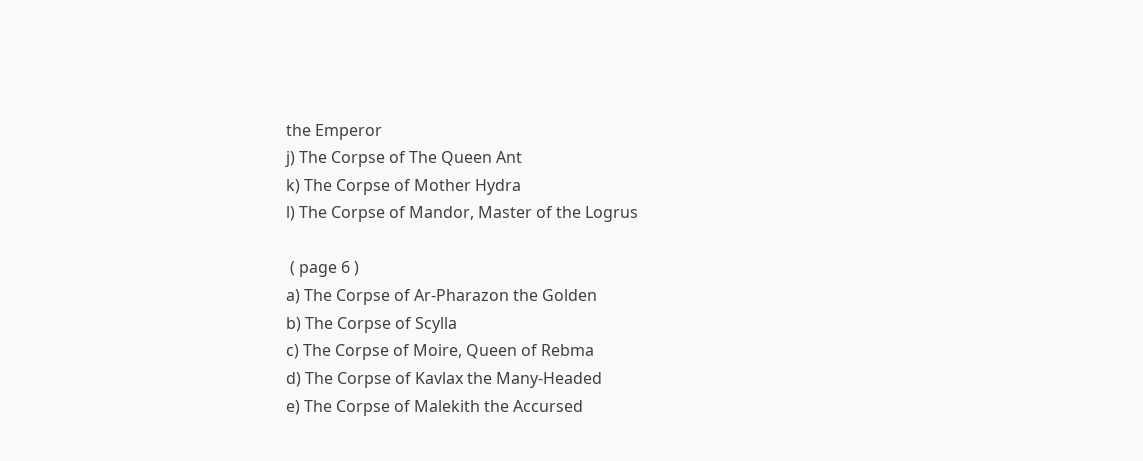the Emperor
j) The Corpse of The Queen Ant
k) The Corpse of Mother Hydra
l) The Corpse of Mandor, Master of the Logrus

 ( page 6 )
a) The Corpse of Ar-Pharazon the Golden
b) The Corpse of Scylla
c) The Corpse of Moire, Queen of Rebma
d) The Corpse of Kavlax the Many-Headed
e) The Corpse of Malekith the Accursed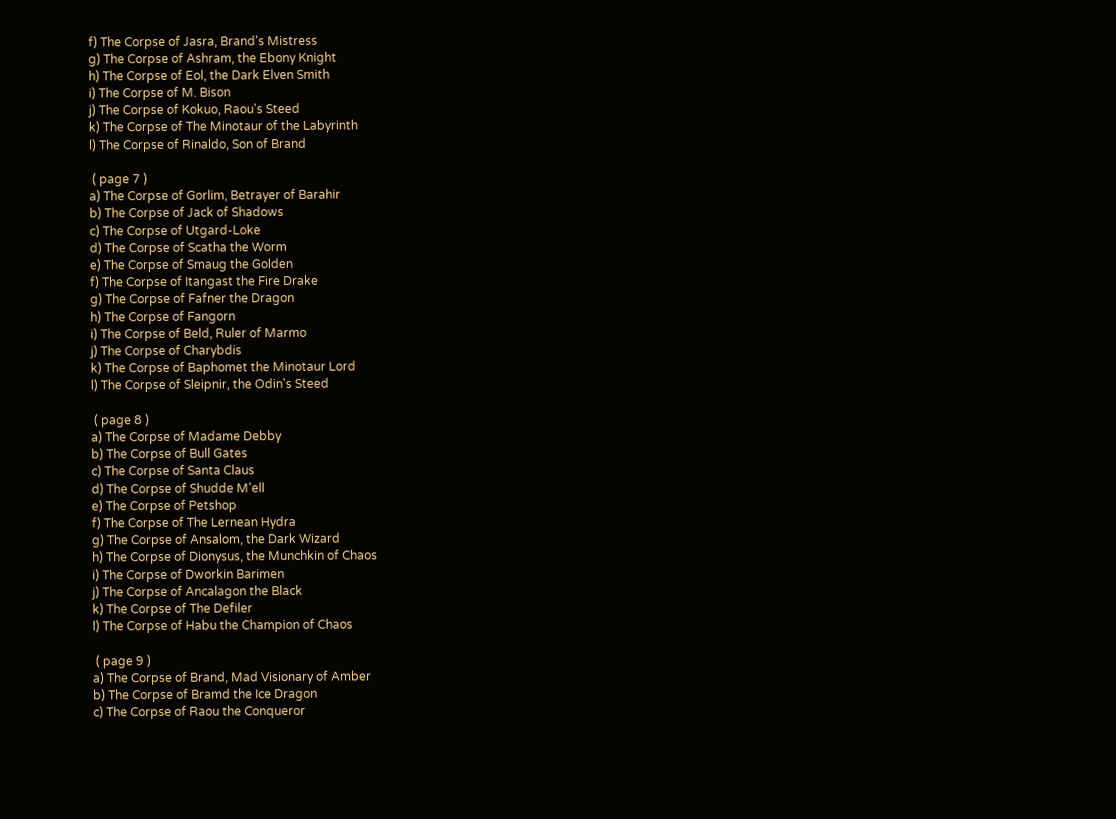f) The Corpse of Jasra, Brand's Mistress
g) The Corpse of Ashram, the Ebony Knight
h) The Corpse of Eol, the Dark Elven Smith
i) The Corpse of M. Bison
j) The Corpse of Kokuo, Raou's Steed
k) The Corpse of The Minotaur of the Labyrinth
l) The Corpse of Rinaldo, Son of Brand

 ( page 7 )
a) The Corpse of Gorlim, Betrayer of Barahir
b) The Corpse of Jack of Shadows
c) The Corpse of Utgard-Loke
d) The Corpse of Scatha the Worm
e) The Corpse of Smaug the Golden
f) The Corpse of Itangast the Fire Drake
g) The Corpse of Fafner the Dragon
h) The Corpse of Fangorn
i) The Corpse of Beld, Ruler of Marmo
j) The Corpse of Charybdis
k) The Corpse of Baphomet the Minotaur Lord
l) The Corpse of Sleipnir, the Odin's Steed

 ( page 8 )
a) The Corpse of Madame Debby
b) The Corpse of Bull Gates
c) The Corpse of Santa Claus
d) The Corpse of Shudde M'ell
e) The Corpse of Petshop
f) The Corpse of The Lernean Hydra
g) The Corpse of Ansalom, the Dark Wizard
h) The Corpse of Dionysus, the Munchkin of Chaos
i) The Corpse of Dworkin Barimen
j) The Corpse of Ancalagon the Black
k) The Corpse of The Defiler
l) The Corpse of Habu the Champion of Chaos

 ( page 9 )
a) The Corpse of Brand, Mad Visionary of Amber
b) The Corpse of Bramd the Ice Dragon
c) The Corpse of Raou the Conqueror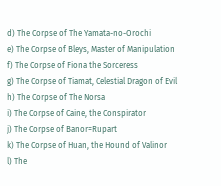d) The Corpse of The Yamata-no-Orochi
e) The Corpse of Bleys, Master of Manipulation
f) The Corpse of Fiona the Sorceress
g) The Corpse of Tiamat, Celestial Dragon of Evil
h) The Corpse of The Norsa
i) The Corpse of Caine, the Conspirator
j) The Corpse of Banor=Rupart
k) The Corpse of Huan, the Hound of Valinor
l) The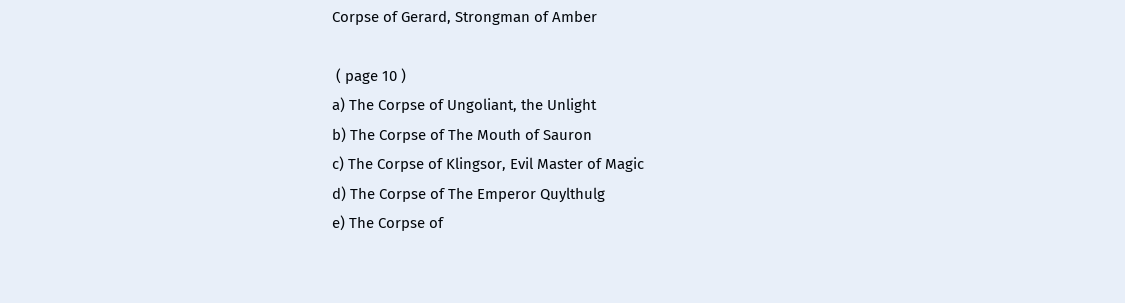Corpse of Gerard, Strongman of Amber

 ( page 10 )
a) The Corpse of Ungoliant, the Unlight
b) The Corpse of The Mouth of Sauron
c) The Corpse of Klingsor, Evil Master of Magic
d) The Corpse of The Emperor Quylthulg
e) The Corpse of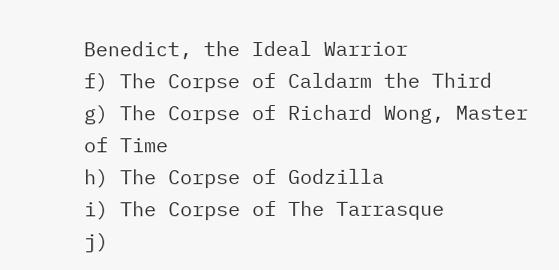Benedict, the Ideal Warrior
f) The Corpse of Caldarm the Third
g) The Corpse of Richard Wong, Master of Time
h) The Corpse of Godzilla
i) The Corpse of The Tarrasque
j)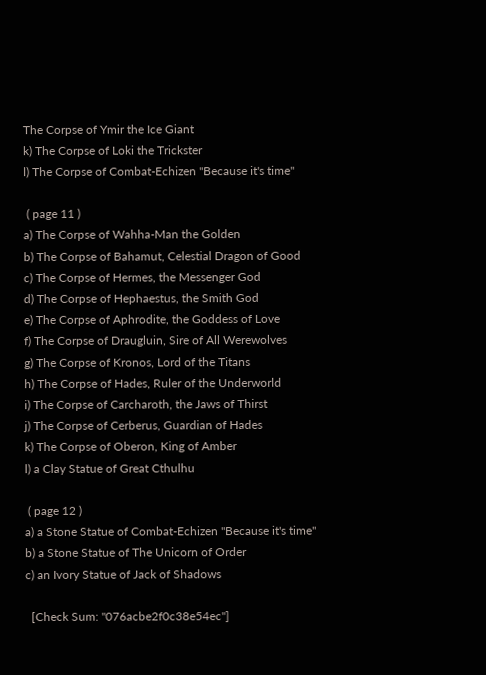The Corpse of Ymir the Ice Giant
k) The Corpse of Loki the Trickster
l) The Corpse of Combat-Echizen "Because it's time"

 ( page 11 )
a) The Corpse of Wahha-Man the Golden
b) The Corpse of Bahamut, Celestial Dragon of Good
c) The Corpse of Hermes, the Messenger God
d) The Corpse of Hephaestus, the Smith God
e) The Corpse of Aphrodite, the Goddess of Love
f) The Corpse of Draugluin, Sire of All Werewolves
g) The Corpse of Kronos, Lord of the Titans
h) The Corpse of Hades, Ruler of the Underworld
i) The Corpse of Carcharoth, the Jaws of Thirst
j) The Corpse of Cerberus, Guardian of Hades
k) The Corpse of Oberon, King of Amber
l) a Clay Statue of Great Cthulhu

 ( page 12 )
a) a Stone Statue of Combat-Echizen "Because it's time"
b) a Stone Statue of The Unicorn of Order
c) an Ivory Statue of Jack of Shadows

  [Check Sum: "076acbe2f0c38e54ec"]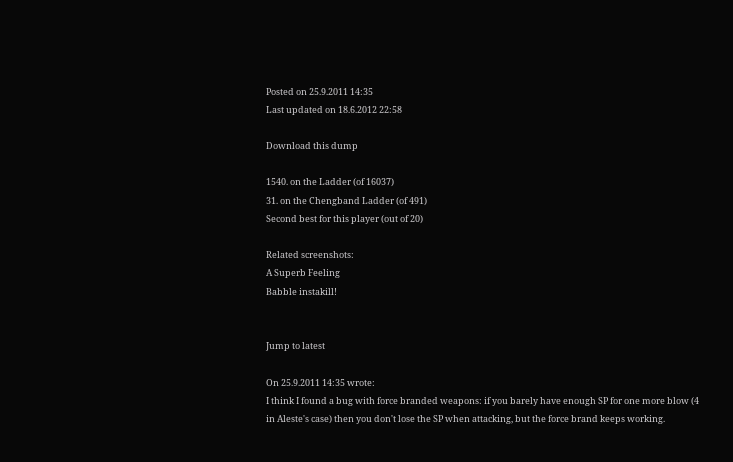Posted on 25.9.2011 14:35
Last updated on 18.6.2012 22:58

Download this dump

1540. on the Ladder (of 16037)
31. on the Chengband Ladder (of 491)
Second best for this player (out of 20)

Related screenshots:
A Superb Feeling
Babble instakill!


Jump to latest

On 25.9.2011 14:35 wrote:
I think I found a bug with force branded weapons: if you barely have enough SP for one more blow (4 in Aleste's case) then you don't lose the SP when attacking, but the force brand keeps working.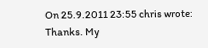On 25.9.2011 23:55 chris wrote:
Thanks. My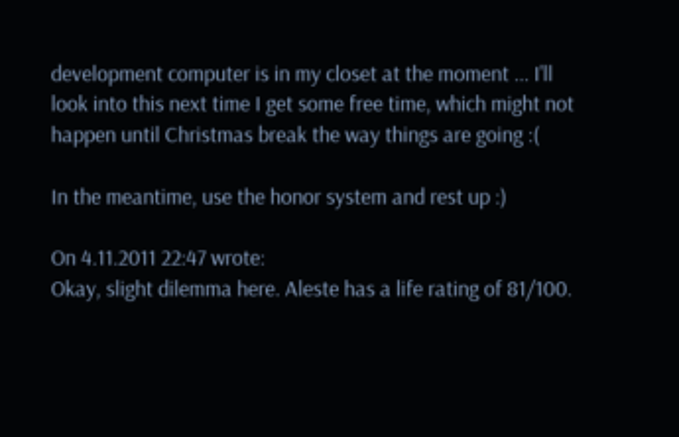development computer is in my closet at the moment ... I'll look into this next time I get some free time, which might not happen until Christmas break the way things are going :(

In the meantime, use the honor system and rest up :)

On 4.11.2011 22:47 wrote:
Okay, slight dilemma here. Aleste has a life rating of 81/100.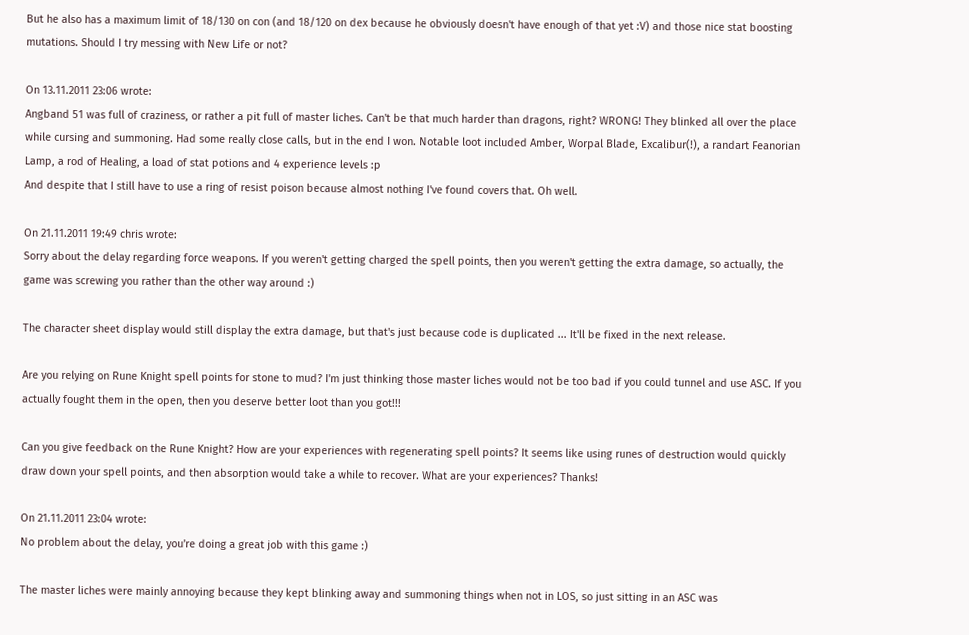But he also has a maximum limit of 18/130 on con (and 18/120 on dex because he obviously doesn't have enough of that yet :V) and those nice stat boosting mutations. Should I try messing with New Life or not?

On 13.11.2011 23:06 wrote:
Angband 51 was full of craziness, or rather a pit full of master liches. Can't be that much harder than dragons, right? WRONG! They blinked all over the place while cursing and summoning. Had some really close calls, but in the end I won. Notable loot included Amber, Worpal Blade, Excalibur(!), a randart Feanorian Lamp, a rod of Healing, a load of stat potions and 4 experience levels :p
And despite that I still have to use a ring of resist poison because almost nothing I've found covers that. Oh well.

On 21.11.2011 19:49 chris wrote:
Sorry about the delay regarding force weapons. If you weren't getting charged the spell points, then you weren't getting the extra damage, so actually, the game was screwing you rather than the other way around :)

The character sheet display would still display the extra damage, but that's just because code is duplicated ... It'll be fixed in the next release.

Are you relying on Rune Knight spell points for stone to mud? I'm just thinking those master liches would not be too bad if you could tunnel and use ASC. If you actually fought them in the open, then you deserve better loot than you got!!!

Can you give feedback on the Rune Knight? How are your experiences with regenerating spell points? It seems like using runes of destruction would quickly draw down your spell points, and then absorption would take a while to recover. What are your experiences? Thanks!

On 21.11.2011 23:04 wrote:
No problem about the delay, you're doing a great job with this game :)

The master liches were mainly annoying because they kept blinking away and summoning things when not in LOS, so just sitting in an ASC was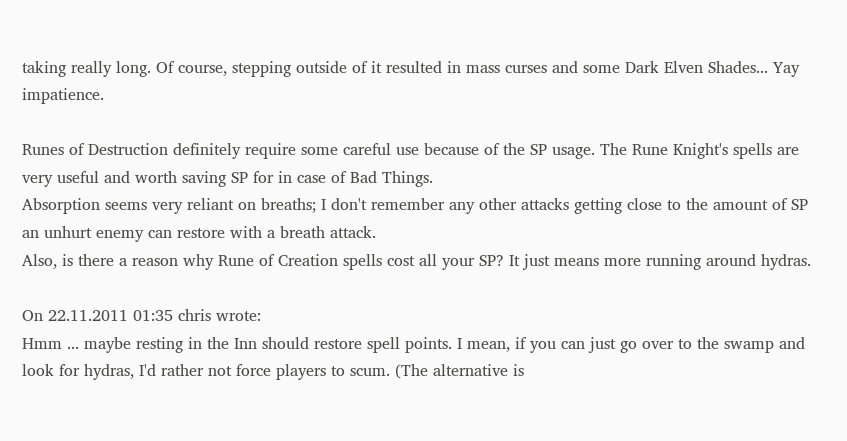taking really long. Of course, stepping outside of it resulted in mass curses and some Dark Elven Shades... Yay impatience.

Runes of Destruction definitely require some careful use because of the SP usage. The Rune Knight's spells are very useful and worth saving SP for in case of Bad Things.
Absorption seems very reliant on breaths; I don't remember any other attacks getting close to the amount of SP an unhurt enemy can restore with a breath attack.
Also, is there a reason why Rune of Creation spells cost all your SP? It just means more running around hydras.

On 22.11.2011 01:35 chris wrote:
Hmm ... maybe resting in the Inn should restore spell points. I mean, if you can just go over to the swamp and look for hydras, I'd rather not force players to scum. (The alternative is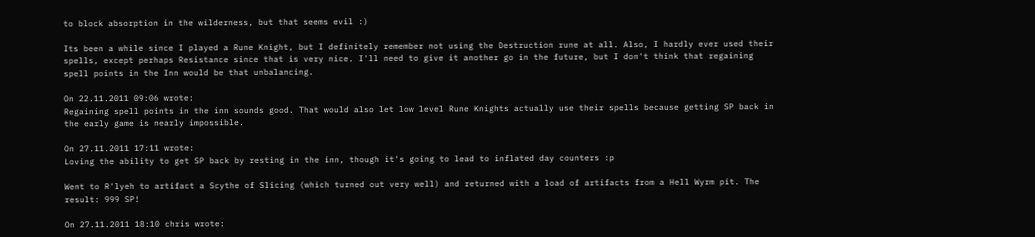to block absorption in the wilderness, but that seems evil :)

Its been a while since I played a Rune Knight, but I definitely remember not using the Destruction rune at all. Also, I hardly ever used their spells, except perhaps Resistance since that is very nice. I'll need to give it another go in the future, but I don't think that regaining spell points in the Inn would be that unbalancing.

On 22.11.2011 09:06 wrote:
Regaining spell points in the inn sounds good. That would also let low level Rune Knights actually use their spells because getting SP back in the early game is nearly impossible.

On 27.11.2011 17:11 wrote:
Loving the ability to get SP back by resting in the inn, though it's going to lead to inflated day counters :p

Went to R'lyeh to artifact a Scythe of Slicing (which turned out very well) and returned with a load of artifacts from a Hell Wyrm pit. The result: 999 SP!

On 27.11.2011 18:10 chris wrote: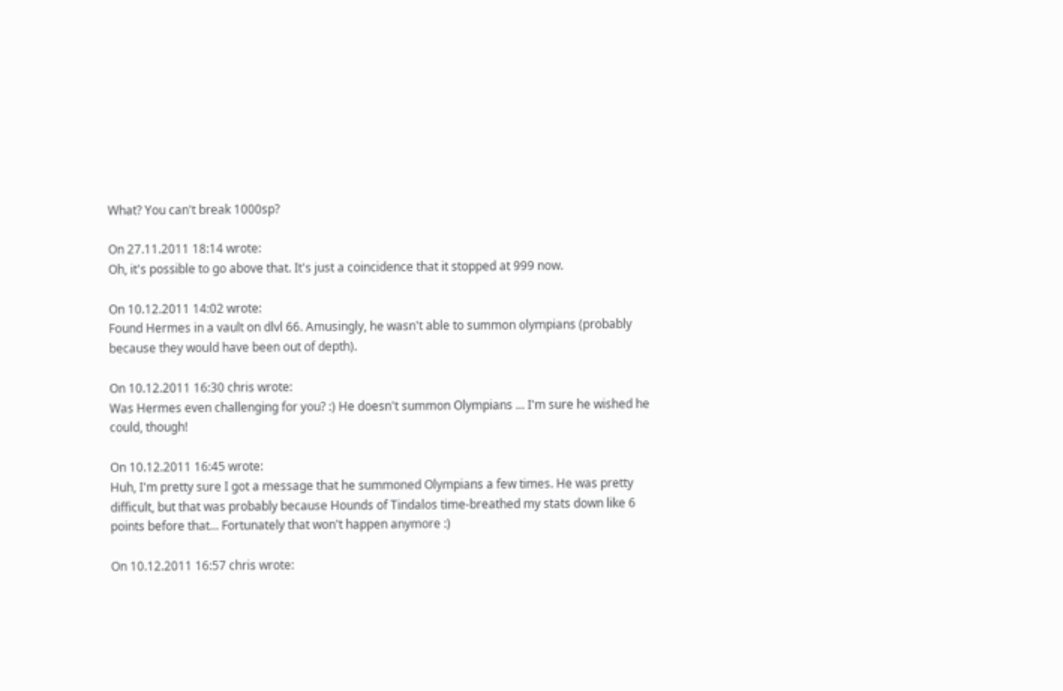What? You can't break 1000sp?

On 27.11.2011 18:14 wrote:
Oh, it's possible to go above that. It's just a coincidence that it stopped at 999 now.

On 10.12.2011 14:02 wrote:
Found Hermes in a vault on dlvl 66. Amusingly, he wasn't able to summon olympians (probably because they would have been out of depth).

On 10.12.2011 16:30 chris wrote:
Was Hermes even challenging for you? :) He doesn't summon Olympians ... I'm sure he wished he could, though!

On 10.12.2011 16:45 wrote:
Huh, I'm pretty sure I got a message that he summoned Olympians a few times. He was pretty difficult, but that was probably because Hounds of Tindalos time-breathed my stats down like 6 points before that... Fortunately that won't happen anymore :)

On 10.12.2011 16:57 chris wrote: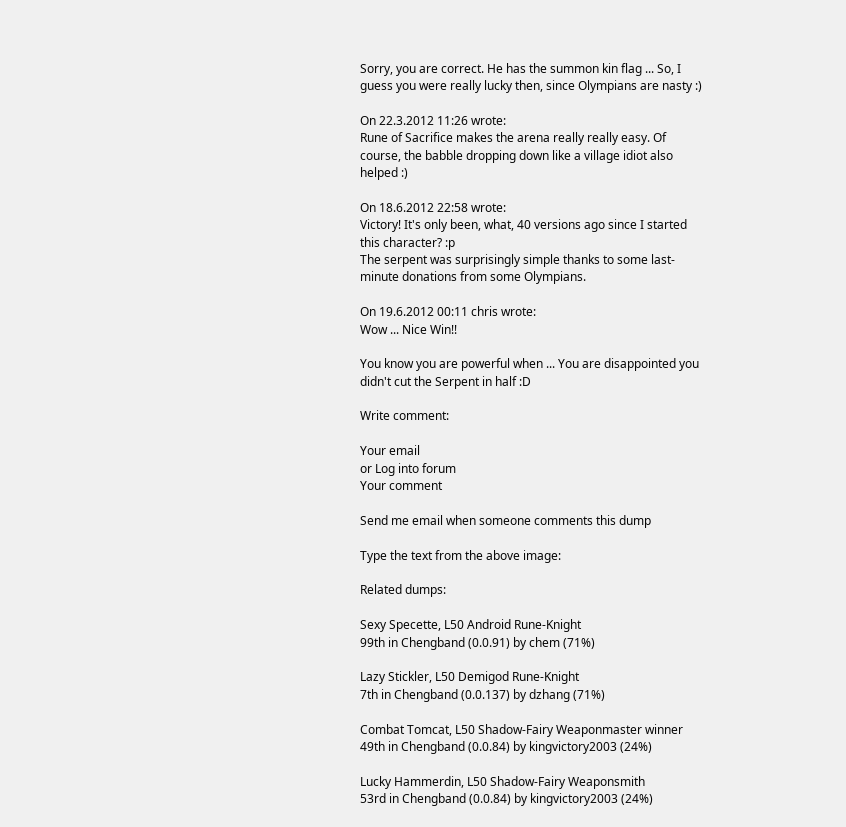Sorry, you are correct. He has the summon kin flag ... So, I guess you were really lucky then, since Olympians are nasty :)

On 22.3.2012 11:26 wrote:
Rune of Sacrifice makes the arena really really easy. Of course, the babble dropping down like a village idiot also helped :)

On 18.6.2012 22:58 wrote:
Victory! It's only been, what, 40 versions ago since I started this character? :p
The serpent was surprisingly simple thanks to some last-minute donations from some Olympians.

On 19.6.2012 00:11 chris wrote:
Wow ... Nice Win!!

You know you are powerful when ... You are disappointed you didn't cut the Serpent in half :D

Write comment:

Your email
or Log into forum
Your comment

Send me email when someone comments this dump

Type the text from the above image:

Related dumps:

Sexy Specette, L50 Android Rune-Knight
99th in Chengband (0.0.91) by chem (71%)

Lazy Stickler, L50 Demigod Rune-Knight
7th in Chengband (0.0.137) by dzhang (71%)

Combat Tomcat, L50 Shadow-Fairy Weaponmaster winner
49th in Chengband (0.0.84) by kingvictory2003 (24%)

Lucky Hammerdin, L50 Shadow-Fairy Weaponsmith
53rd in Chengband (0.0.84) by kingvictory2003 (24%)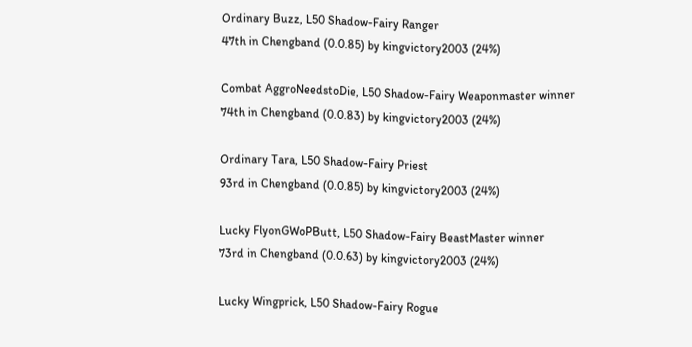Ordinary Buzz, L50 Shadow-Fairy Ranger
47th in Chengband (0.0.85) by kingvictory2003 (24%)

Combat AggroNeedstoDie, L50 Shadow-Fairy Weaponmaster winner
74th in Chengband (0.0.83) by kingvictory2003 (24%)

Ordinary Tara, L50 Shadow-Fairy Priest
93rd in Chengband (0.0.85) by kingvictory2003 (24%)

Lucky FlyonGWoPButt, L50 Shadow-Fairy BeastMaster winner
73rd in Chengband (0.0.63) by kingvictory2003 (24%)

Lucky Wingprick, L50 Shadow-Fairy Rogue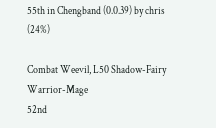55th in Chengband (0.0.39) by chris (24%)

Combat Weevil, L50 Shadow-Fairy Warrior-Mage
52nd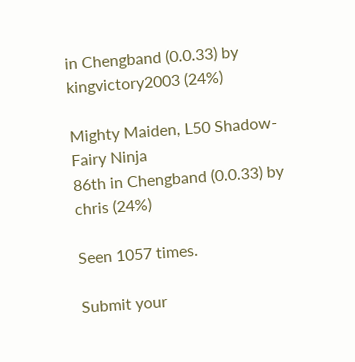in Chengband (0.0.33) by kingvictory2003 (24%)

Mighty Maiden, L50 Shadow-Fairy Ninja
86th in Chengband (0.0.33) by chris (24%)

Seen 1057 times.

Submit your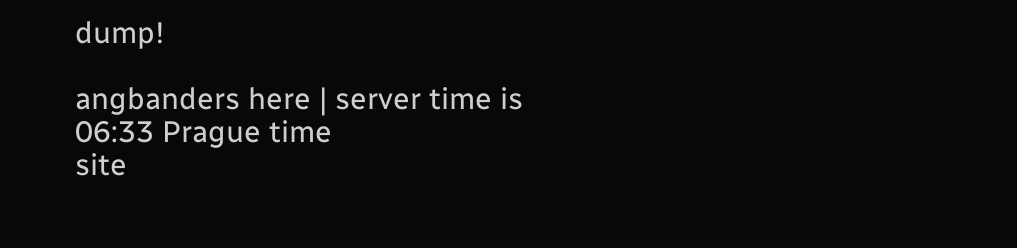dump!

angbanders here | server time is 06:33 Prague time
site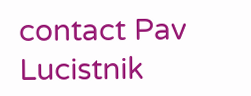contact Pav Lucistnik